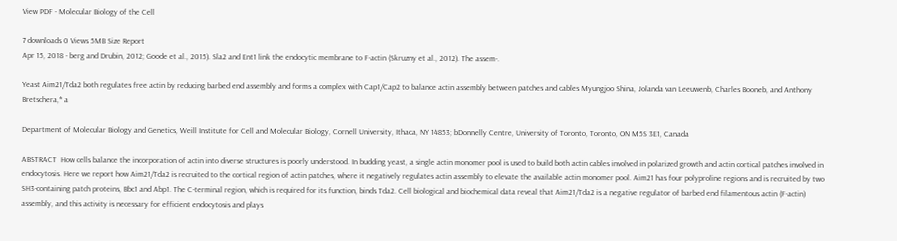View PDF - Molecular Biology of the Cell

7 downloads 0 Views 5MB Size Report
Apr 15, 2018 - berg and Drubin, 2012; Goode et al., 2015). Sla2 and Ent1 link the endocytic membrane to F-actin (Skruzny et al., 2012). The assem-.

Yeast Aim21/Tda2 both regulates free actin by reducing barbed end assembly and forms a complex with Cap1/Cap2 to balance actin assembly between patches and cables Myungjoo Shina, Jolanda van Leeuwenb, Charles Booneb, and Anthony Bretschera,* a

Department of Molecular Biology and Genetics, Weill Institute for Cell and Molecular Biology, Cornell University, Ithaca, NY 14853; bDonnelly Centre, University of Toronto, Toronto, ON M5S 3E1, Canada

ABSTRACT  How cells balance the incorporation of actin into diverse structures is poorly understood. In budding yeast, a single actin monomer pool is used to build both actin cables involved in polarized growth and actin cortical patches involved in endocytosis. Here we report how Aim21/Tda2 is recruited to the cortical region of actin patches, where it negatively regulates actin assembly to elevate the available actin monomer pool. Aim21 has four polyproline regions and is recruited by two SH3-containing patch proteins, Bbc1 and Abp1. The C-terminal region, which is required for its function, binds Tda2. Cell biological and biochemical data reveal that Aim21/Tda2 is a negative regulator of barbed end filamentous actin (F-actin) assembly, and this activity is necessary for efficient endocytosis and plays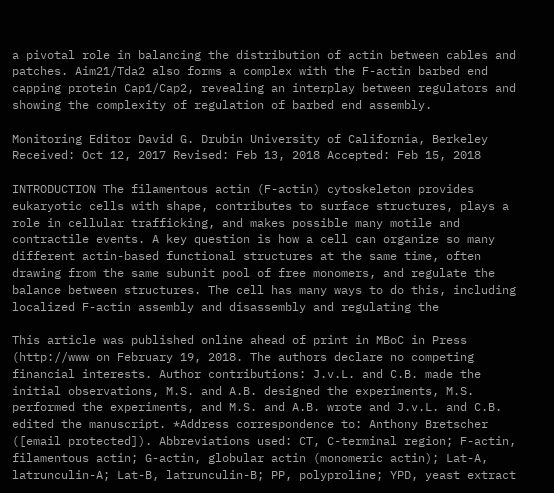a pivotal role in balancing the distribution of actin between cables and patches. Aim21/Tda2 also forms a complex with the F-actin barbed end capping protein Cap1/Cap2, revealing an interplay between regulators and showing the complexity of regulation of barbed end assembly.

Monitoring Editor David G. Drubin University of California, Berkeley Received: Oct 12, 2017 Revised: Feb 13, 2018 Accepted: Feb 15, 2018

INTRODUCTION The filamentous actin (F-actin) cytoskeleton provides eukaryotic cells with shape, contributes to surface structures, plays a role in cellular trafficking, and makes possible many motile and contractile events. A key question is how a cell can organize so many different actin-based functional structures at the same time, often drawing from the same subunit pool of free monomers, and regulate the balance between structures. The cell has many ways to do this, including localized F-actin assembly and disassembly and regulating the

This article was published online ahead of print in MBoC in Press (http://www on February 19, 2018. The authors declare no competing financial interests. Author contributions: J.v.L. and C.B. made the initial observations, M.S. and A.B. designed the experiments, M.S. performed the experiments, and M.S. and A.B. wrote and J.v.L. and C.B. edited the manuscript. *Address correspondence to: Anthony Bretscher ([email protected]). Abbreviations used: CT, C-terminal region; F-actin, filamentous actin; G-actin, globular actin (monomeric actin); Lat-A, latrunculin-A; Lat-B, latrunculin-B; PP, polyproline; YPD, yeast extract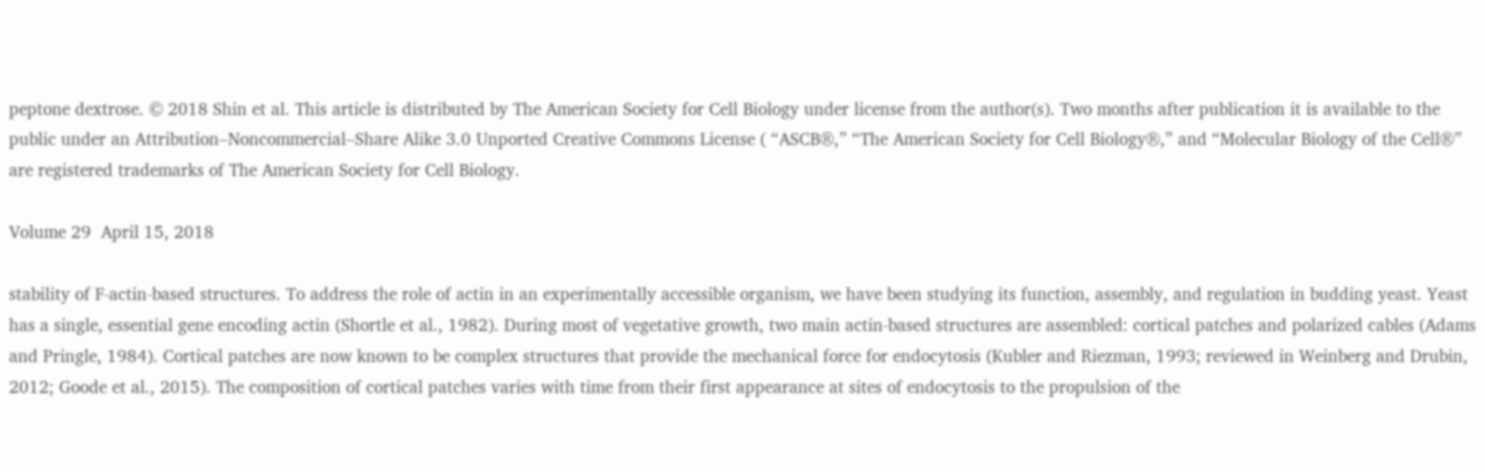peptone dextrose. © 2018 Shin et al. This article is distributed by The American Society for Cell Biology under license from the author(s). Two months after publication it is available to the public under an Attribution–Noncommercial–Share Alike 3.0 Unported Creative Commons License ( “ASCB®,” “The American Society for Cell Biology®,” and “Molecular Biology of the Cell®” are registered trademarks of The American Society for Cell Biology.

Volume 29  April 15, 2018

stability of F-actin-based structures. To address the role of actin in an experimentally accessible organism, we have been studying its function, assembly, and regulation in budding yeast. Yeast has a single, essential gene encoding actin (Shortle et al., 1982). During most of vegetative growth, two main actin-based structures are assembled: cortical patches and polarized cables (Adams and Pringle, 1984). Cortical patches are now known to be complex structures that provide the mechanical force for endocytosis (Kubler and Riezman, 1993; reviewed in Weinberg and Drubin, 2012; Goode et al., 2015). The composition of cortical patches varies with time from their first appearance at sites of endocytosis to the propulsion of the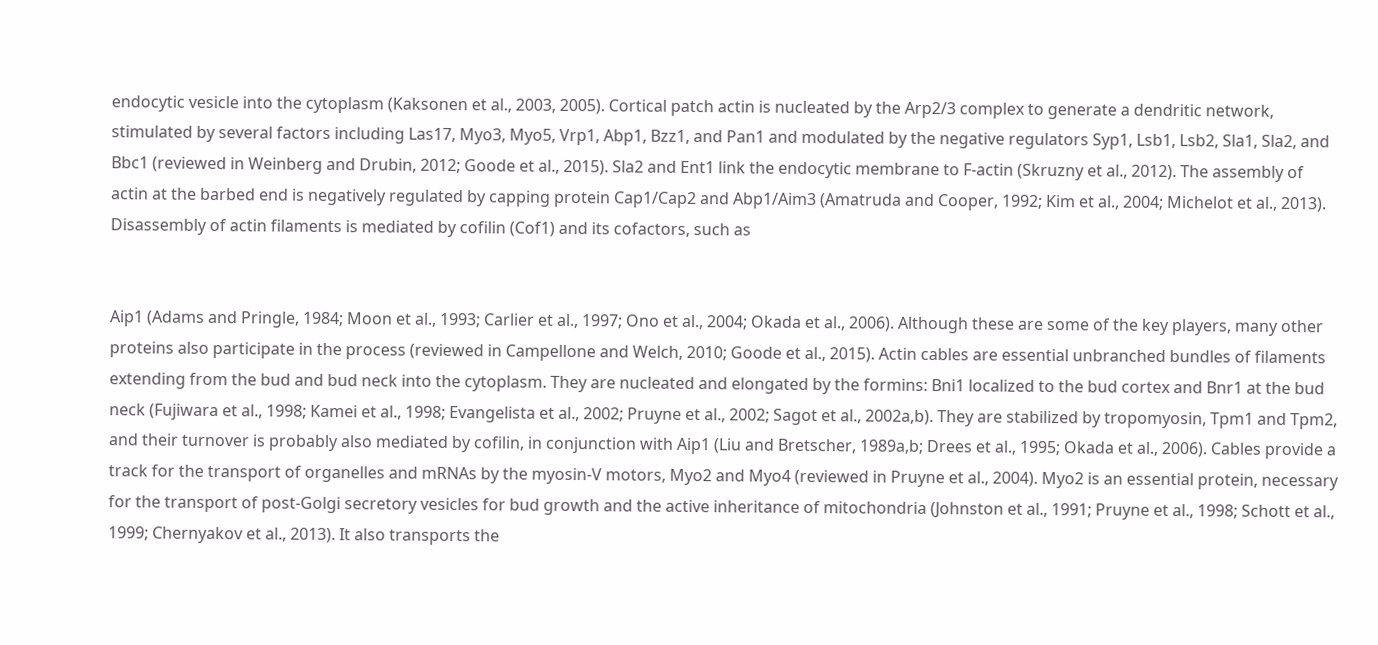endocytic vesicle into the cytoplasm (Kaksonen et al., 2003, 2005). Cortical patch actin is nucleated by the Arp2/3 complex to generate a dendritic network, stimulated by several factors including Las17, Myo3, Myo5, Vrp1, Abp1, Bzz1, and Pan1 and modulated by the negative regulators Syp1, Lsb1, Lsb2, Sla1, Sla2, and Bbc1 (reviewed in Weinberg and Drubin, 2012; Goode et al., 2015). Sla2 and Ent1 link the endocytic membrane to F-actin (Skruzny et al., 2012). The assembly of actin at the barbed end is negatively regulated by capping protein Cap1/Cap2 and Abp1/Aim3 (Amatruda and Cooper, 1992; Kim et al., 2004; Michelot et al., 2013). Disassembly of actin filaments is mediated by cofilin (Cof1) and its cofactors, such as


Aip1 (Adams and Pringle, 1984; Moon et al., 1993; Carlier et al., 1997; Ono et al., 2004; Okada et al., 2006). Although these are some of the key players, many other proteins also participate in the process (reviewed in Campellone and Welch, 2010; Goode et al., 2015). Actin cables are essential unbranched bundles of filaments extending from the bud and bud neck into the cytoplasm. They are nucleated and elongated by the formins: Bni1 localized to the bud cortex and Bnr1 at the bud neck (Fujiwara et al., 1998; Kamei et al., 1998; Evangelista et al., 2002; Pruyne et al., 2002; Sagot et al., 2002a,b). They are stabilized by tropomyosin, Tpm1 and Tpm2, and their turnover is probably also mediated by cofilin, in conjunction with Aip1 (Liu and Bretscher, 1989a,b; Drees et al., 1995; Okada et al., 2006). Cables provide a track for the transport of organelles and mRNAs by the myosin-V motors, Myo2 and Myo4 (reviewed in Pruyne et al., 2004). Myo2 is an essential protein, necessary for the transport of post-Golgi secretory vesicles for bud growth and the active inheritance of mitochondria (Johnston et al., 1991; Pruyne et al., 1998; Schott et al., 1999; Chernyakov et al., 2013). It also transports the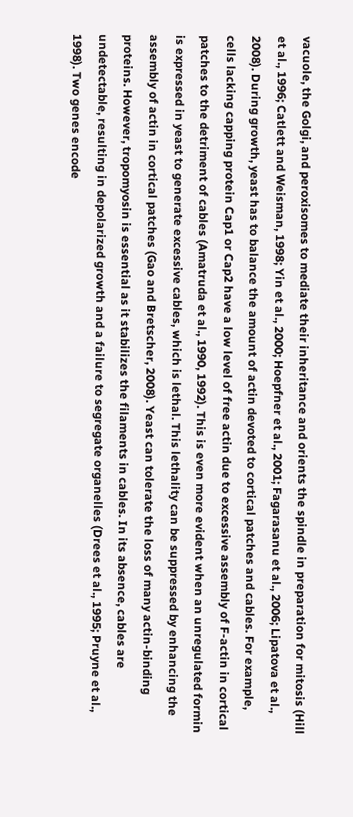vacuole, the Golgi, and peroxisomes to mediate their inheritance and orients the spindle in preparation for mitosis (Hill et al., 1996; Catlett and Weisman, 1998; Yin et al., 2000; Hoepfner et al., 2001; Fagarasanu et al., 2006; Lipatova et al., 2008). During growth, yeast has to balance the amount of actin devoted to cortical patches and cables. For example, cells lacking capping protein Cap1 or Cap2 have a low level of free actin due to excessive assembly of F-actin in cortical patches to the detriment of cables (Amatruda et al., 1990, 1992). This is even more evident when an unregulated formin is expressed in yeast to generate excessive cables, which is lethal. This lethality can be suppressed by enhancing the assembly of actin in cortical patches (Gao and Bretscher, 2008). Yeast can tolerate the loss of many actin-binding proteins. However, tropomyosin is essential as it stabilizes the filaments in cables. In its absence, cables are undetectable, resulting in depolarized growth and a failure to segregate organelles (Drees et al., 1995; Pruyne et al., 1998). Two genes encode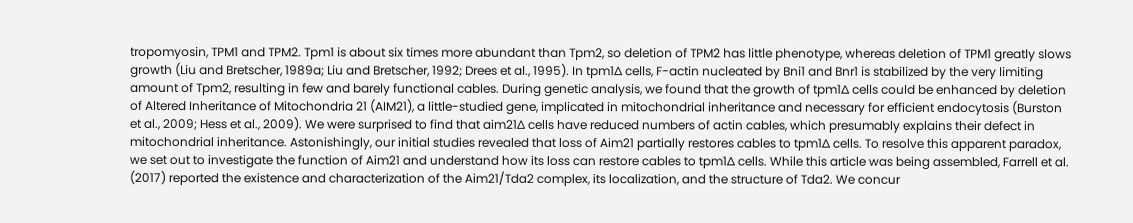tropomyosin, TPM1 and TPM2. Tpm1 is about six times more abundant than Tpm2, so deletion of TPM2 has little phenotype, whereas deletion of TPM1 greatly slows growth (Liu and Bretscher, 1989a; Liu and Bretscher, 1992; Drees et al., 1995). In tpm1∆ cells, F-actin nucleated by Bni1 and Bnr1 is stabilized by the very limiting amount of Tpm2, resulting in few and barely functional cables. During genetic analysis, we found that the growth of tpm1∆ cells could be enhanced by deletion of Altered Inheritance of Mitochondria 21 (AIM21), a little-studied gene, implicated in mitochondrial inheritance and necessary for efficient endocytosis (Burston et al., 2009; Hess et al., 2009). We were surprised to find that aim21∆ cells have reduced numbers of actin cables, which presumably explains their defect in mitochondrial inheritance. Astonishingly, our initial studies revealed that loss of Aim21 partially restores cables to tpm1∆ cells. To resolve this apparent paradox, we set out to investigate the function of Aim21 and understand how its loss can restore cables to tpm1∆ cells. While this article was being assembled, Farrell et al. (2017) reported the existence and characterization of the Aim21/Tda2 complex, its localization, and the structure of Tda2. We concur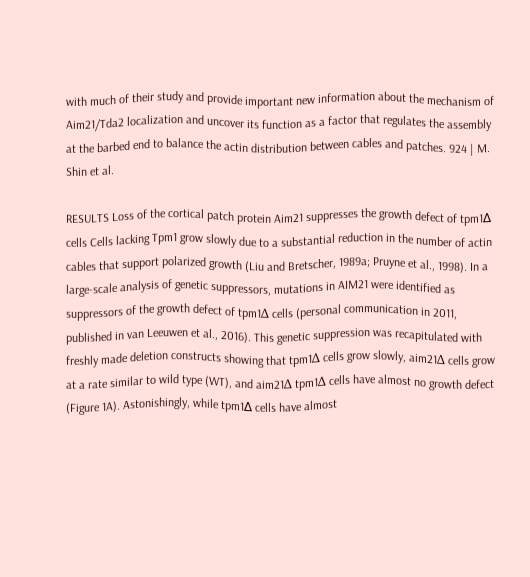with much of their study and provide important new information about the mechanism of Aim21/Tda2 localization and uncover its function as a factor that regulates the assembly at the barbed end to balance the actin distribution between cables and patches. 924 | M. Shin et al.

RESULTS Loss of the cortical patch protein Aim21 suppresses the growth defect of tpm1∆ cells Cells lacking Tpm1 grow slowly due to a substantial reduction in the number of actin cables that support polarized growth (Liu and Bretscher, 1989a; Pruyne et al., 1998). In a large-scale analysis of genetic suppressors, mutations in AIM21 were identified as suppressors of the growth defect of tpm1Δ cells (personal communication in 2011, published in van Leeuwen et al., 2016). This genetic suppression was recapitulated with freshly made deletion constructs showing that tpm1Δ cells grow slowly, aim21Δ cells grow at a rate similar to wild type (WT), and aim21Δ tpm1Δ cells have almost no growth defect (Figure 1A). Astonishingly, while tpm1∆ cells have almost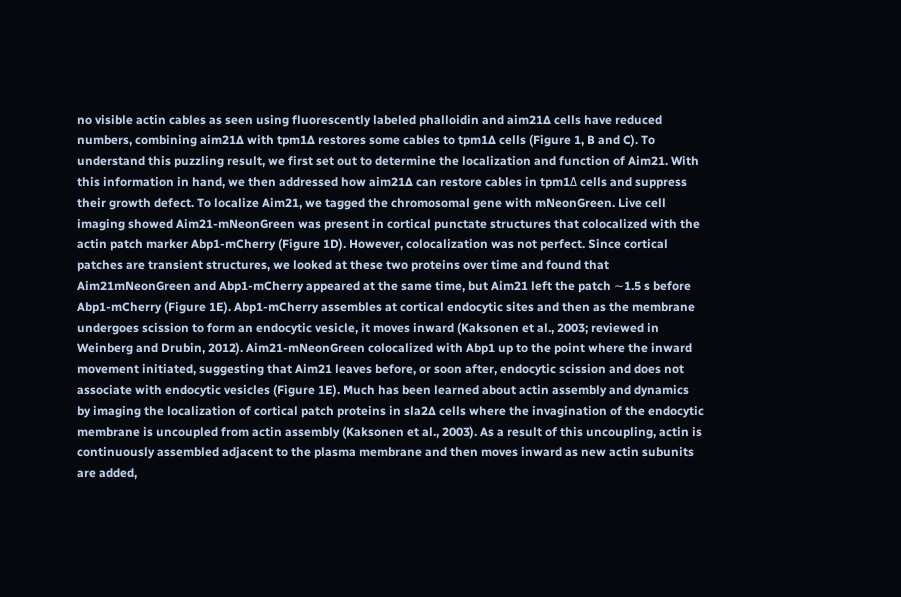no visible actin cables as seen using fluorescently labeled phalloidin and aim21∆ cells have reduced numbers, combining aim21∆ with tpm1∆ restores some cables to tpm1∆ cells (Figure 1, B and C). To understand this puzzling result, we first set out to determine the localization and function of Aim21. With this information in hand, we then addressed how aim21∆ can restore cables in tpm1Δ cells and suppress their growth defect. To localize Aim21, we tagged the chromosomal gene with mNeonGreen. Live cell imaging showed Aim21-mNeonGreen was present in cortical punctate structures that colocalized with the actin patch marker Abp1-mCherry (Figure 1D). However, colocalization was not perfect. Since cortical patches are transient structures, we looked at these two proteins over time and found that Aim21mNeonGreen and Abp1-mCherry appeared at the same time, but Aim21 left the patch ∼1.5 s before Abp1-mCherry (Figure 1E). Abp1-mCherry assembles at cortical endocytic sites and then as the membrane undergoes scission to form an endocytic vesicle, it moves inward (Kaksonen et al., 2003; reviewed in Weinberg and Drubin, 2012). Aim21-mNeonGreen colocalized with Abp1 up to the point where the inward movement initiated, suggesting that Aim21 leaves before, or soon after, endocytic scission and does not associate with endocytic vesicles (Figure 1E). Much has been learned about actin assembly and dynamics by imaging the localization of cortical patch proteins in sla2∆ cells where the invagination of the endocytic membrane is uncoupled from actin assembly (Kaksonen et al., 2003). As a result of this uncoupling, actin is continuously assembled adjacent to the plasma membrane and then moves inward as new actin subunits are added,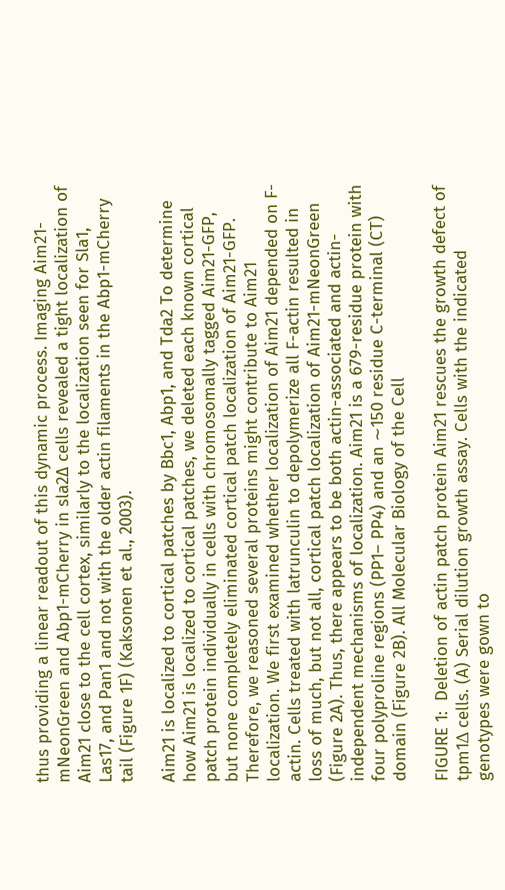thus providing a linear readout of this dynamic process. Imaging Aim21-mNeonGreen and Abp1-mCherry in sla2∆ cells revealed a tight localization of Aim21 close to the cell cortex, similarly to the localization seen for Sla1, Las17, and Pan1 and not with the older actin filaments in the Abp1-mCherry tail (Figure 1F) (Kaksonen et al., 2003).

Aim21 is localized to cortical patches by Bbc1, Abp1, and Tda2 To determine how Aim21 is localized to cortical patches, we deleted each known cortical patch protein individually in cells with chromosomally tagged Aim21-GFP, but none completely eliminated cortical patch localization of Aim21-GFP. Therefore, we reasoned several proteins might contribute to Aim21 localization. We first examined whether localization of Aim21 depended on F-actin. Cells treated with latrunculin to depolymerize all F-actin resulted in loss of much, but not all, cortical patch localization of Aim21-mNeonGreen (Figure 2A). Thus, there appears to be both actin-associated and actin-independent mechanisms of localization. Aim21 is a 679-residue protein with four polyproline regions (PP1– PP4) and an ∼150 residue C-terminal (CT) domain (Figure 2B). All Molecular Biology of the Cell

FIGURE 1:  Deletion of actin patch protein Aim21 rescues the growth defect of tpm1Δ cells. (A) Serial dilution growth assay. Cells with the indicated genotypes were gown to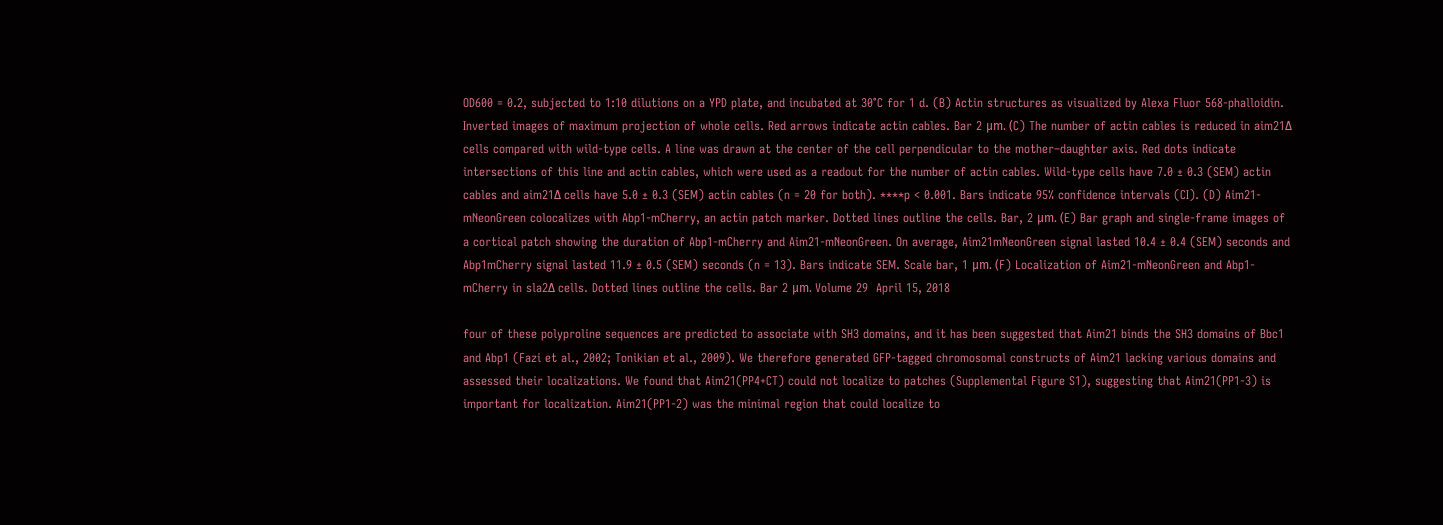OD600 = 0.2, subjected to 1:10 dilutions on a YPD plate, and incubated at 30°C for 1 d. (B) Actin structures as visualized by Alexa Fluor 568-phalloidin. Inverted images of maximum projection of whole cells. Red arrows indicate actin cables. Bar 2 μm. (C) The number of actin cables is reduced in aim21Δ cells compared with wild-type cells. A line was drawn at the center of the cell perpendicular to the mother–daughter axis. Red dots indicate intersections of this line and actin cables, which were used as a readout for the number of actin cables. Wild-type cells have 7.0 ± 0.3 (SEM) actin cables and aim21Δ cells have 5.0 ± 0.3 (SEM) actin cables (n = 20 for both). ****p < 0.001. Bars indicate 95% confidence intervals (CI). (D) Aim21-mNeonGreen colocalizes with Abp1-mCherry, an actin patch marker. Dotted lines outline the cells. Bar, 2 μm. (E) Bar graph and single-frame images of a cortical patch showing the duration of Abp1-mCherry and Aim21-mNeonGreen. On average, Aim21mNeonGreen signal lasted 10.4 ± 0.4 (SEM) seconds and Abp1mCherry signal lasted 11.9 ± 0.5 (SEM) seconds (n = 13). Bars indicate SEM. Scale bar, 1 μm. (F) Localization of Aim21-mNeonGreen and Abp1-mCherry in sla2Δ cells. Dotted lines outline the cells. Bar 2 μm. Volume 29  April 15, 2018

four of these polyproline sequences are predicted to associate with SH3 domains, and it has been suggested that Aim21 binds the SH3 domains of Bbc1 and Abp1 (Fazi et al., 2002; Tonikian et al., 2009). We therefore generated GFP-tagged chromosomal constructs of Aim21 lacking various domains and assessed their localizations. We found that Aim21(PP4+CT) could not localize to patches (Supplemental Figure S1), suggesting that Aim21(PP1-3) is important for localization. Aim21(PP1-2) was the minimal region that could localize to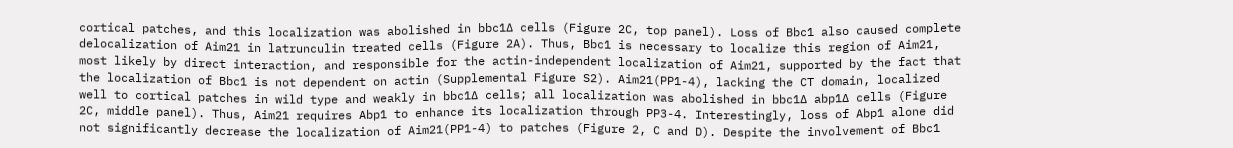cortical patches, and this localization was abolished in bbc1∆ cells (Figure 2C, top panel). Loss of Bbc1 also caused complete delocalization of Aim21 in latrunculin treated cells (Figure 2A). Thus, Bbc1 is necessary to localize this region of Aim21, most likely by direct interaction, and responsible for the actin-independent localization of Aim21, supported by the fact that the localization of Bbc1 is not dependent on actin (Supplemental Figure S2). Aim21(PP1-4), lacking the CT domain, localized well to cortical patches in wild type and weakly in bbc1∆ cells; all localization was abolished in bbc1∆ abp1∆ cells (Figure 2C, middle panel). Thus, Aim21 requires Abp1 to enhance its localization through PP3-4. Interestingly, loss of Abp1 alone did not significantly decrease the localization of Aim21(PP1-4) to patches (Figure 2, C and D). Despite the involvement of Bbc1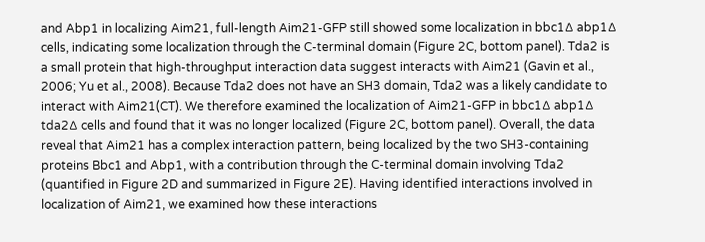and Abp1 in localizing Aim21, full-length Aim21-GFP still showed some localization in bbc1∆ abp1∆ cells, indicating some localization through the C-terminal domain (Figure 2C, bottom panel). Tda2 is a small protein that high-throughput interaction data suggest interacts with Aim21 (Gavin et al., 2006; Yu et al., 2008). Because Tda2 does not have an SH3 domain, Tda2 was a likely candidate to interact with Aim21(CT). We therefore examined the localization of Aim21-GFP in bbc1∆ abp1∆ tda2∆ cells and found that it was no longer localized (Figure 2C, bottom panel). Overall, the data reveal that Aim21 has a complex interaction pattern, being localized by the two SH3-containing proteins Bbc1 and Abp1, with a contribution through the C-terminal domain involving Tda2 (quantified in Figure 2D and summarized in Figure 2E). Having identified interactions involved in localization of Aim21, we examined how these interactions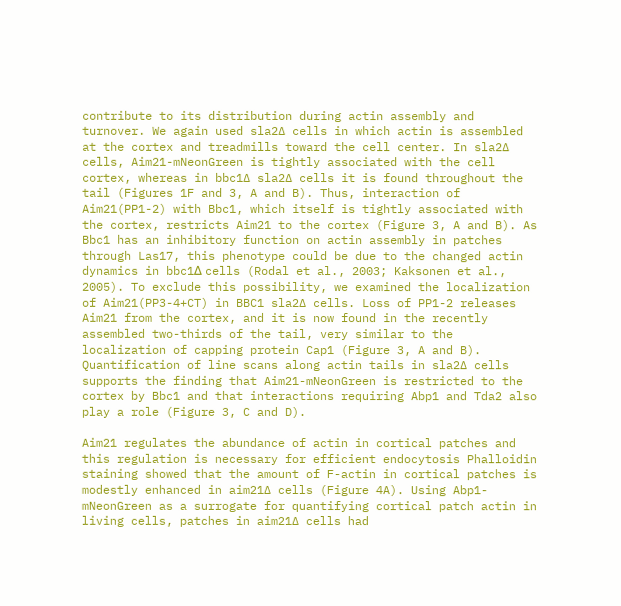contribute to its distribution during actin assembly and turnover. We again used sla2∆ cells in which actin is assembled at the cortex and treadmills toward the cell center. In sla2∆ cells, Aim21-mNeonGreen is tightly associated with the cell cortex, whereas in bbc1∆ sla2∆ cells it is found throughout the tail (Figures 1F and 3, A and B). Thus, interaction of Aim21(PP1-2) with Bbc1, which itself is tightly associated with the cortex, restricts Aim21 to the cortex (Figure 3, A and B). As Bbc1 has an inhibitory function on actin assembly in patches through Las17, this phenotype could be due to the changed actin dynamics in bbc1Δ cells (Rodal et al., 2003; Kaksonen et al., 2005). To exclude this possibility, we examined the localization of Aim21(PP3-4+CT) in BBC1 sla2∆ cells. Loss of PP1-2 releases Aim21 from the cortex, and it is now found in the recently assembled two-thirds of the tail, very similar to the localization of capping protein Cap1 (Figure 3, A and B). Quantification of line scans along actin tails in sla2∆ cells supports the finding that Aim21-mNeonGreen is restricted to the cortex by Bbc1 and that interactions requiring Abp1 and Tda2 also play a role (Figure 3, C and D).

Aim21 regulates the abundance of actin in cortical patches and this regulation is necessary for efficient endocytosis Phalloidin staining showed that the amount of F-actin in cortical patches is modestly enhanced in aim21∆ cells (Figure 4A). Using Abp1-mNeonGreen as a surrogate for quantifying cortical patch actin in living cells, patches in aim21∆ cells had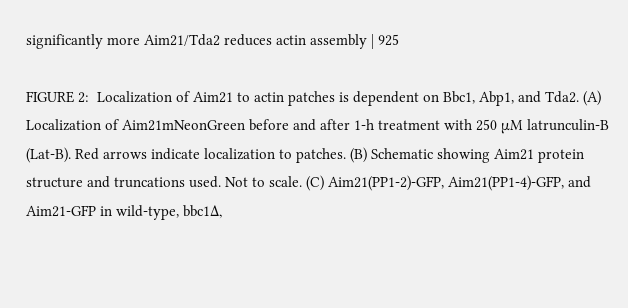significantly more Aim21/Tda2 reduces actin assembly | 925

FIGURE 2:  Localization of Aim21 to actin patches is dependent on Bbc1, Abp1, and Tda2. (A) Localization of Aim21mNeonGreen before and after 1-h treatment with 250 μM latrunculin-B (Lat-B). Red arrows indicate localization to patches. (B) Schematic showing Aim21 protein structure and truncations used. Not to scale. (C) Aim21(PP1-2)-GFP, Aim21(PP1-4)-GFP, and Aim21-GFP in wild-type, bbc1Δ,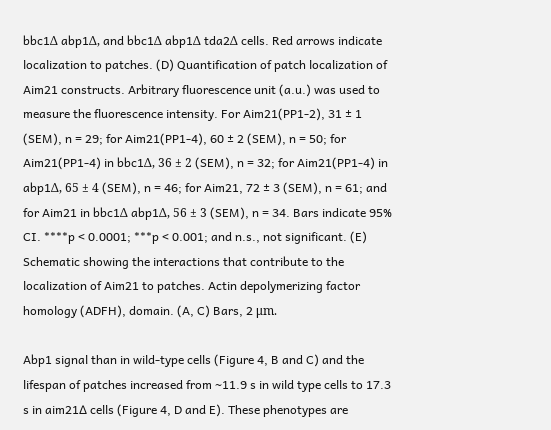bbc1Δ abp1Δ, and bbc1Δ abp1Δ tda2Δ cells. Red arrows indicate localization to patches. (D) Quantification of patch localization of Aim21 constructs. Arbitrary fluorescence unit (a.u.) was used to measure the fluorescence intensity. For Aim21(PP1-2), 31 ± 1 (SEM), n = 29; for Aim21(PP1-4), 60 ± 2 (SEM), n = 50; for Aim21(PP1-4) in bbc1Δ, 36 ± 2 (SEM), n = 32; for Aim21(PP1-4) in abp1Δ, 65 ± 4 (SEM), n = 46; for Aim21, 72 ± 3 (SEM), n = 61; and for Aim21 in bbc1Δ abp1Δ, 56 ± 3 (SEM), n = 34. Bars indicate 95% CI. ****p < 0.0001; ***p < 0.001; and n.s., not significant. (E) Schematic showing the interactions that contribute to the localization of Aim21 to patches. Actin depolymerizing factor homology (ADFH), domain. (A, C) Bars, 2 μm.

Abp1 signal than in wild-type cells (Figure 4, B and C) and the lifespan of patches increased from ∼11.9 s in wild type cells to 17.3 s in aim21∆ cells (Figure 4, D and E). These phenotypes are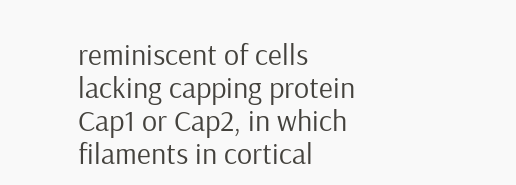reminiscent of cells lacking capping protein Cap1 or Cap2, in which filaments in cortical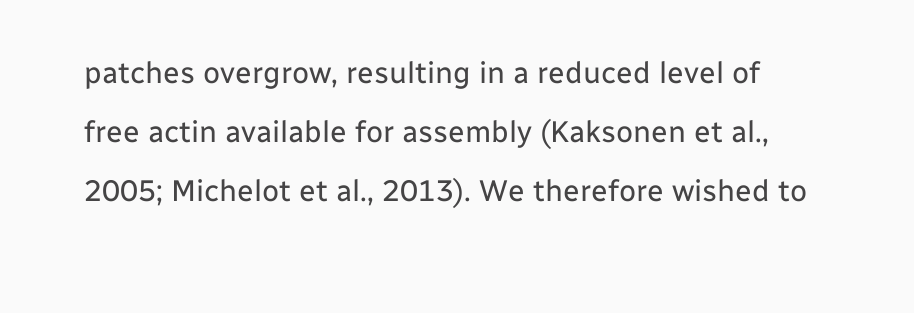patches overgrow, resulting in a reduced level of free actin available for assembly (Kaksonen et al., 2005; Michelot et al., 2013). We therefore wished to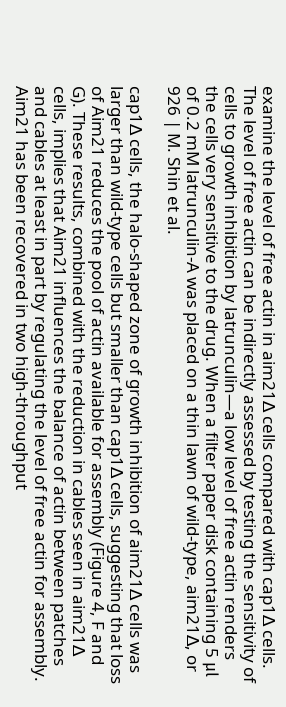examine the level of free actin in aim21∆ cells compared with cap1∆ cells. The level of free actin can be indirectly assessed by testing the sensitivity of cells to growth inhibition by latrunculin—a low level of free actin renders the cells very sensitive to the drug. When a filter paper disk containing 5 μl of 0.2 mM latrunculin-A was placed on a thin lawn of wild-type, aim21∆, or 926 | M. Shin et al.

cap1∆ cells, the halo-shaped zone of growth inhibition of aim21∆ cells was larger than wild-type cells but smaller than cap1∆ cells, suggesting that loss of Aim21 reduces the pool of actin available for assembly (Figure 4, F and G). These results, combined with the reduction in cables seen in aim21∆ cells, implies that Aim21 influences the balance of actin between patches and cables at least in part by regulating the level of free actin for assembly. Aim21 has been recovered in two high-throughput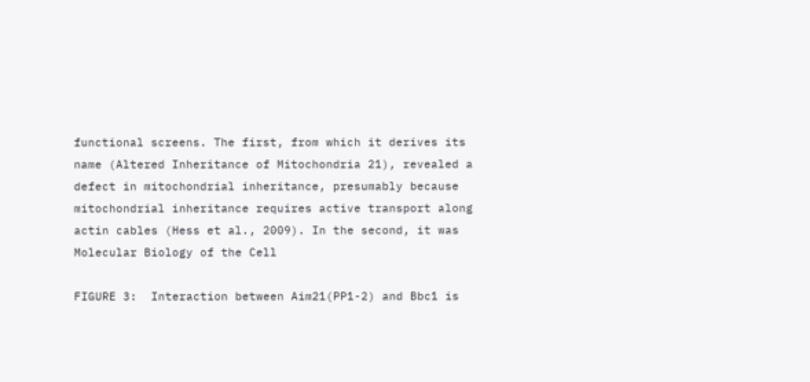functional screens. The first, from which it derives its name (Altered Inheritance of Mitochondria 21), revealed a defect in mitochondrial inheritance, presumably because mitochondrial inheritance requires active transport along actin cables (Hess et al., 2009). In the second, it was Molecular Biology of the Cell

FIGURE 3:  Interaction between Aim21(PP1-2) and Bbc1 is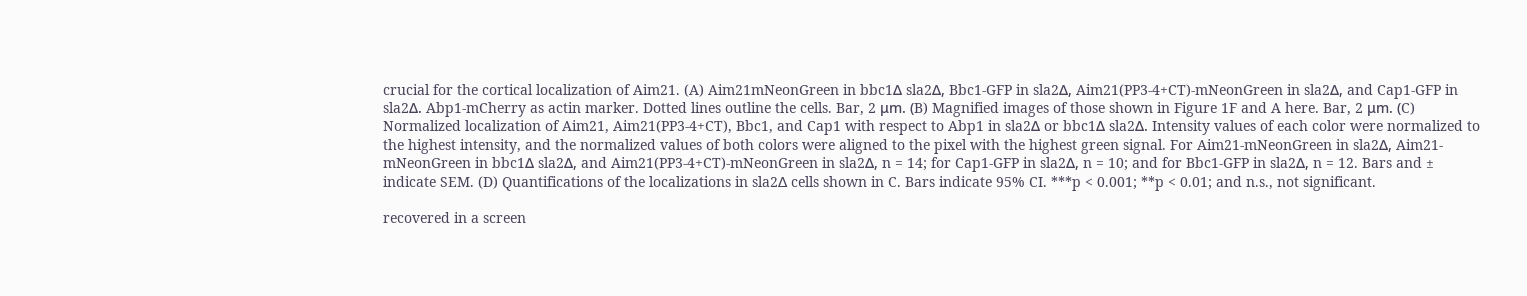crucial for the cortical localization of Aim21. (A) Aim21mNeonGreen in bbc1Δ sla2Δ, Bbc1-GFP in sla2Δ, Aim21(PP3-4+CT)-mNeonGreen in sla2Δ, and Cap1-GFP in sla2Δ. Abp1-mCherry as actin marker. Dotted lines outline the cells. Bar, 2 μm. (B) Magnified images of those shown in Figure 1F and A here. Bar, 2 μm. (C) Normalized localization of Aim21, Aim21(PP3-4+CT), Bbc1, and Cap1 with respect to Abp1 in sla2Δ or bbc1Δ sla2Δ. Intensity values of each color were normalized to the highest intensity, and the normalized values of both colors were aligned to the pixel with the highest green signal. For Aim21-mNeonGreen in sla2Δ, Aim21-mNeonGreen in bbc1Δ sla2Δ, and Aim21(PP3-4+CT)-mNeonGreen in sla2Δ, n = 14; for Cap1-GFP in sla2Δ, n = 10; and for Bbc1-GFP in sla2Δ, n = 12. Bars and ± indicate SEM. (D) Quantifications of the localizations in sla2∆ cells shown in C. Bars indicate 95% CI. ***p < 0.001; **p < 0.01; and n.s., not significant.

recovered in a screen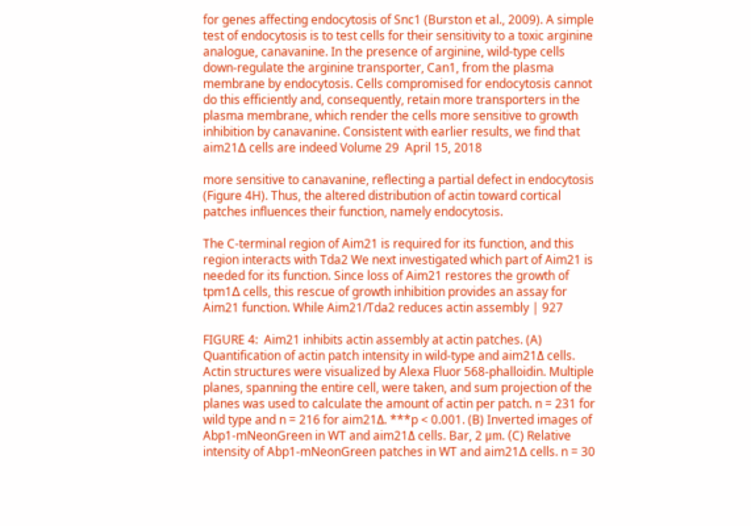for genes affecting endocytosis of Snc1 (Burston et al., 2009). A simple test of endocytosis is to test cells for their sensitivity to a toxic arginine analogue, canavanine. In the presence of arginine, wild-type cells down-regulate the arginine transporter, Can1, from the plasma membrane by endocytosis. Cells compromised for endocytosis cannot do this efficiently and, consequently, retain more transporters in the plasma membrane, which render the cells more sensitive to growth inhibition by canavanine. Consistent with earlier results, we find that aim21∆ cells are indeed Volume 29  April 15, 2018

more sensitive to canavanine, reflecting a partial defect in endocytosis (Figure 4H). Thus, the altered distribution of actin toward cortical patches influences their function, namely endocytosis.

The C-terminal region of Aim21 is required for its function, and this region interacts with Tda2 We next investigated which part of Aim21 is needed for its function. Since loss of Aim21 restores the growth of tpm1∆ cells, this rescue of growth inhibition provides an assay for Aim21 function. While Aim21/Tda2 reduces actin assembly | 927

FIGURE 4:  Aim21 inhibits actin assembly at actin patches. (A) Quantification of actin patch intensity in wild-type and aim21Δ cells. Actin structures were visualized by Alexa Fluor 568-phalloidin. Multiple planes, spanning the entire cell, were taken, and sum projection of the planes was used to calculate the amount of actin per patch. n = 231 for wild type and n = 216 for aim21Δ. ***p < 0.001. (B) Inverted images of Abp1-mNeonGreen in WT and aim21Δ cells. Bar, 2 μm. (C) Relative intensity of Abp1-mNeonGreen patches in WT and aim21∆ cells. n = 30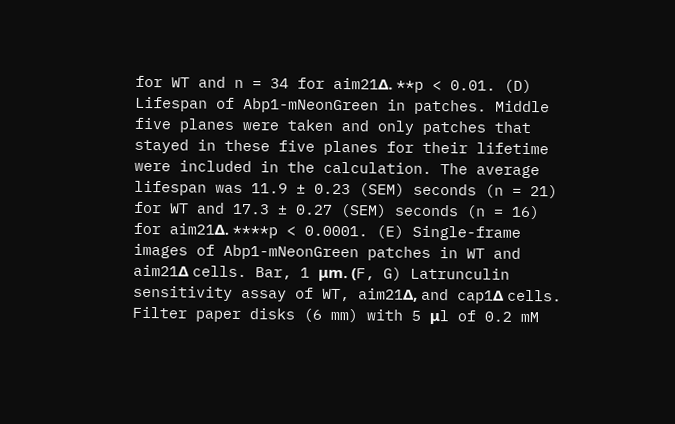for WT and n = 34 for aim21Δ. **p < 0.01. (D) Lifespan of Abp1-mNeonGreen in patches. Middle five planes were taken and only patches that stayed in these five planes for their lifetime were included in the calculation. The average lifespan was 11.9 ± 0.23 (SEM) seconds (n = 21) for WT and 17.3 ± 0.27 (SEM) seconds (n = 16) for aim21Δ. ****p < 0.0001. (E) Single-frame images of Abp1-mNeonGreen patches in WT and aim21Δ cells. Bar, 1 μm. (F, G) Latrunculin sensitivity assay of WT, aim21Δ, and cap1Δ cells. Filter paper disks (6 mm) with 5 μl of 0.2 mM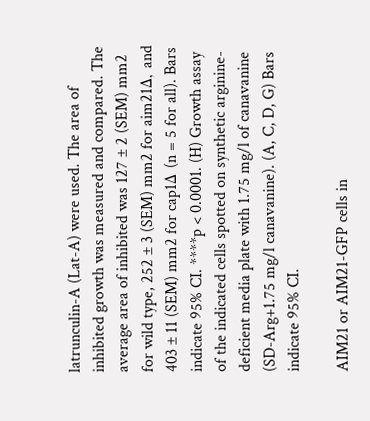latrunculin-A (Lat-A) were used. The area of inhibited growth was measured and compared. The average area of inhibited was 127 ± 2 (SEM) mm2 for wild type, 252 ± 3 (SEM) mm2 for aim21Δ, and 403 ± 11 (SEM) mm2 for cap1Δ (n = 5 for all). Bars indicate 95% CI. ****p < 0.0001. (H) Growth assay of the indicated cells spotted on synthetic arginine-deficient media plate with 1.75 mg/l of canavanine (SD-Arg+1.75 mg/l canavanine). (A, C, D, G) Bars indicate 95% CI.

AIM21 or AIM21-GFP cells in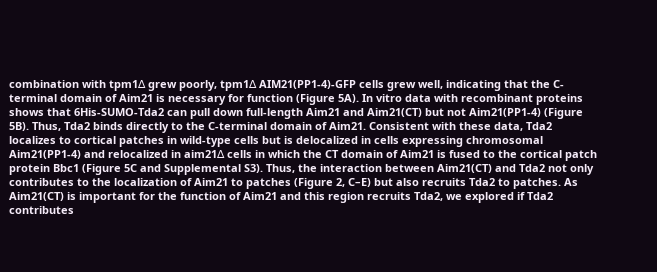combination with tpm1∆ grew poorly, tpm1∆ AIM21(PP1-4)-GFP cells grew well, indicating that the C- terminal domain of Aim21 is necessary for function (Figure 5A). In vitro data with recombinant proteins shows that 6His-SUMO-Tda2 can pull down full-length Aim21 and Aim21(CT) but not Aim21(PP1-4) (Figure 5B). Thus, Tda2 binds directly to the C-terminal domain of Aim21. Consistent with these data, Tda2 localizes to cortical patches in wild-type cells but is delocalized in cells expressing chromosomal Aim21(PP1-4) and relocalized in aim21∆ cells in which the CT domain of Aim21 is fused to the cortical patch protein Bbc1 (Figure 5C and Supplemental S3). Thus, the interaction between Aim21(CT) and Tda2 not only contributes to the localization of Aim21 to patches (Figure 2, C–E) but also recruits Tda2 to patches. As Aim21(CT) is important for the function of Aim21 and this region recruits Tda2, we explored if Tda2 contributes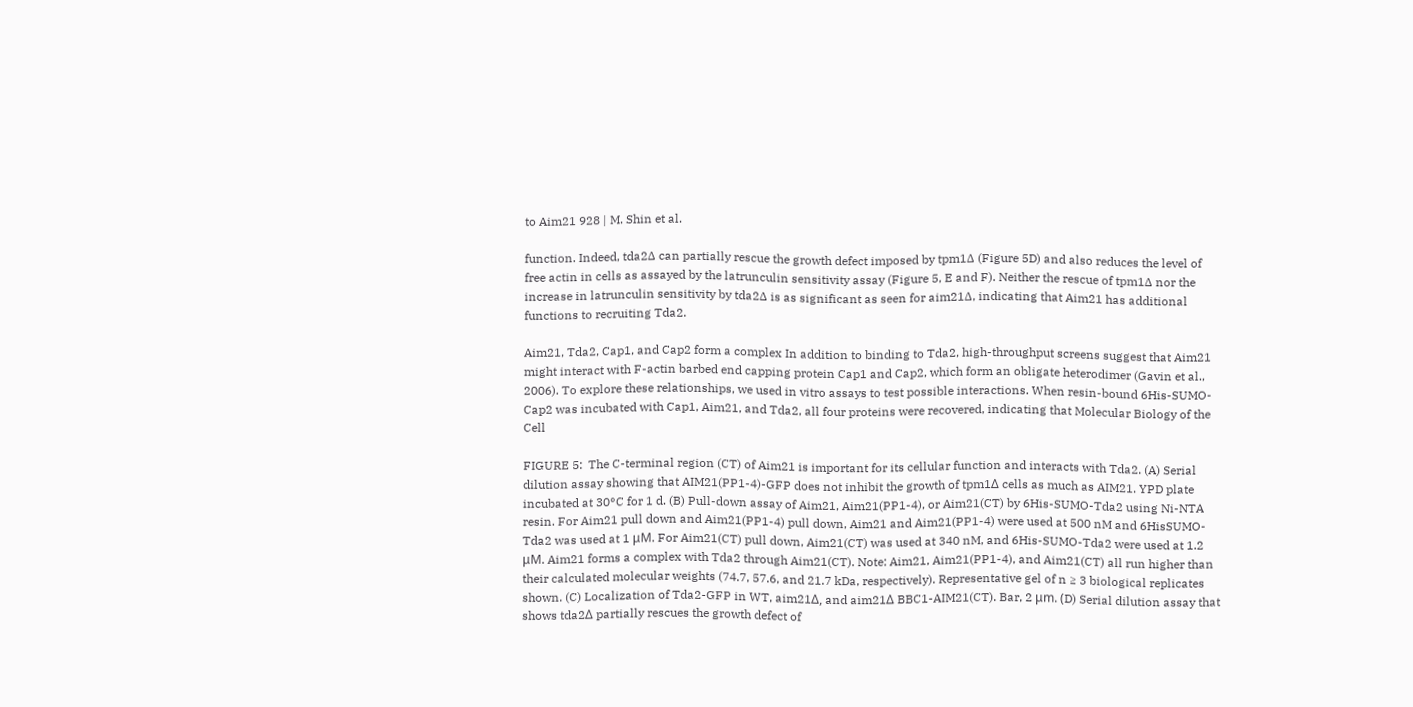to Aim21 928 | M. Shin et al.

function. Indeed, tda2∆ can partially rescue the growth defect imposed by tpm1∆ (Figure 5D) and also reduces the level of free actin in cells as assayed by the latrunculin sensitivity assay (Figure 5, E and F). Neither the rescue of tpm1∆ nor the increase in latrunculin sensitivity by tda2∆ is as significant as seen for aim21∆, indicating that Aim21 has additional functions to recruiting Tda2.

Aim21, Tda2, Cap1, and Cap2 form a complex In addition to binding to Tda2, high-throughput screens suggest that Aim21 might interact with F-actin barbed end capping protein Cap1 and Cap2, which form an obligate heterodimer (Gavin et al., 2006). To explore these relationships, we used in vitro assays to test possible interactions. When resin-bound 6His-SUMO-Cap2 was incubated with Cap1, Aim21, and Tda2, all four proteins were recovered, indicating that Molecular Biology of the Cell

FIGURE 5:  The C-terminal region (CT) of Aim21 is important for its cellular function and interacts with Tda2. (A) Serial dilution assay showing that AIM21(PP1-4)-GFP does not inhibit the growth of tpm1Δ cells as much as AIM21. YPD plate incubated at 30°C for 1 d. (B) Pull-down assay of Aim21, Aim21(PP1-4), or Aim21(CT) by 6His-SUMO-Tda2 using Ni-NTA resin. For Aim21 pull down and Aim21(PP1-4) pull down, Aim21 and Aim21(PP1-4) were used at 500 nM and 6HisSUMO-Tda2 was used at 1 μM. For Aim21(CT) pull down, Aim21(CT) was used at 340 nM, and 6His-SUMO-Tda2 were used at 1.2 μM. Aim21 forms a complex with Tda2 through Aim21(CT). Note: Aim21, Aim21(PP1-4), and Aim21(CT) all run higher than their calculated molecular weights (74.7, 57.6, and 21.7 kDa, respectively). Representative gel of n ≥ 3 biological replicates shown. (C) Localization of Tda2-GFP in WT, aim21Δ, and aim21Δ BBC1-AIM21(CT). Bar, 2 μm. (D) Serial dilution assay that shows tda2Δ partially rescues the growth defect of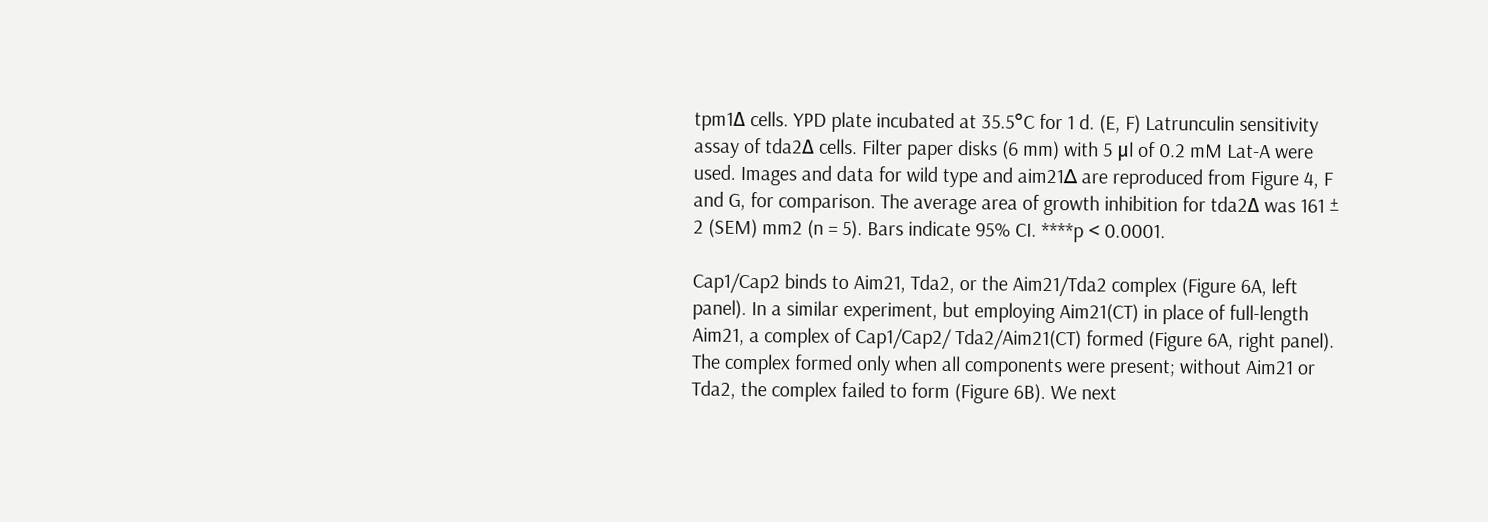tpm1Δ cells. YPD plate incubated at 35.5°C for 1 d. (E, F) Latrunculin sensitivity assay of tda2Δ cells. Filter paper disks (6 mm) with 5 μl of 0.2 mM Lat-A were used. Images and data for wild type and aim21∆ are reproduced from Figure 4, F and G, for comparison. The average area of growth inhibition for tda2Δ was 161 ± 2 (SEM) mm2 (n = 5). Bars indicate 95% CI. ****p < 0.0001.

Cap1/Cap2 binds to Aim21, Tda2, or the Aim21/Tda2 complex (Figure 6A, left panel). In a similar experiment, but employing Aim21(CT) in place of full-length Aim21, a complex of Cap1/Cap2/ Tda2/Aim21(CT) formed (Figure 6A, right panel). The complex formed only when all components were present; without Aim21 or Tda2, the complex failed to form (Figure 6B). We next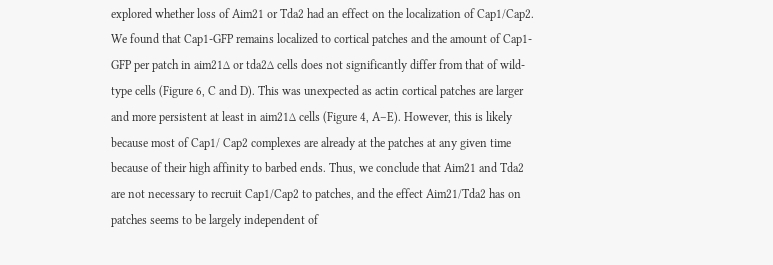explored whether loss of Aim21 or Tda2 had an effect on the localization of Cap1/Cap2. We found that Cap1-GFP remains localized to cortical patches and the amount of Cap1-GFP per patch in aim21∆ or tda2∆ cells does not significantly differ from that of wild-type cells (Figure 6, C and D). This was unexpected as actin cortical patches are larger and more persistent at least in aim21∆ cells (Figure 4, A–E). However, this is likely because most of Cap1/ Cap2 complexes are already at the patches at any given time because of their high affinity to barbed ends. Thus, we conclude that Aim21 and Tda2 are not necessary to recruit Cap1/Cap2 to patches, and the effect Aim21/Tda2 has on patches seems to be largely independent of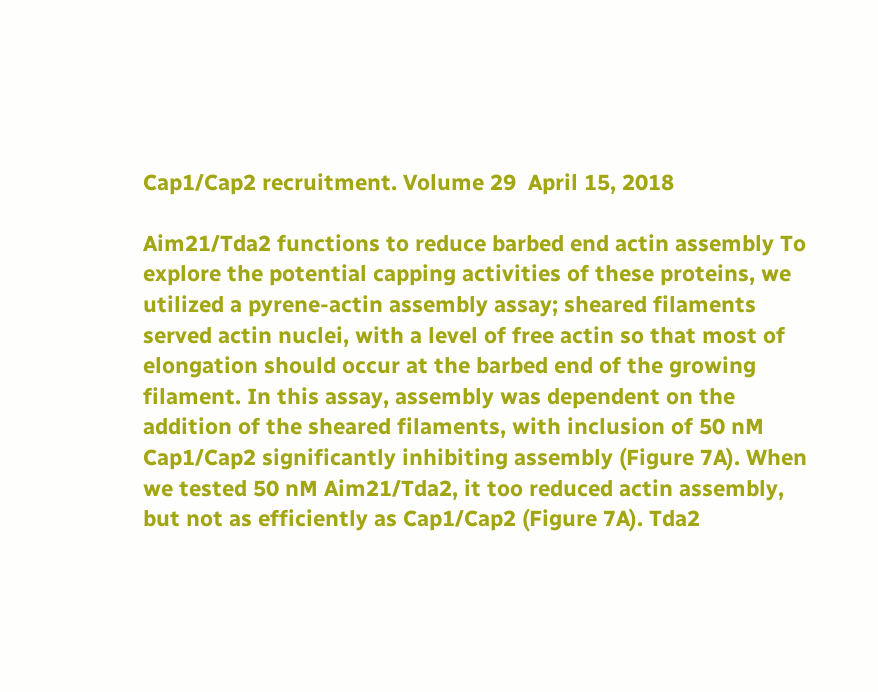Cap1/Cap2 recruitment. Volume 29  April 15, 2018

Aim21/Tda2 functions to reduce barbed end actin assembly To explore the potential capping activities of these proteins, we utilized a pyrene-actin assembly assay; sheared filaments served actin nuclei, with a level of free actin so that most of elongation should occur at the barbed end of the growing filament. In this assay, assembly was dependent on the addition of the sheared filaments, with inclusion of 50 nM Cap1/Cap2 significantly inhibiting assembly (Figure 7A). When we tested 50 nM Aim21/Tda2, it too reduced actin assembly, but not as efficiently as Cap1/Cap2 (Figure 7A). Tda2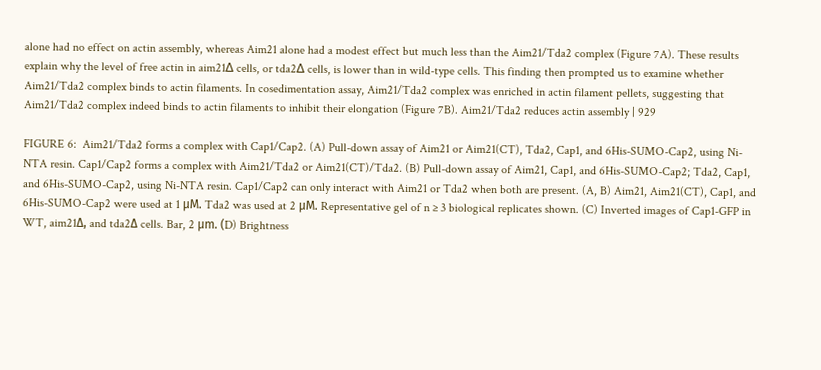alone had no effect on actin assembly, whereas Aim21 alone had a modest effect but much less than the Aim21/Tda2 complex (Figure 7A). These results explain why the level of free actin in aim21∆ cells, or tda2∆ cells, is lower than in wild-type cells. This finding then prompted us to examine whether Aim21/Tda2 complex binds to actin filaments. In cosedimentation assay, Aim21/Tda2 complex was enriched in actin filament pellets, suggesting that Aim21/Tda2 complex indeed binds to actin filaments to inhibit their elongation (Figure 7B). Aim21/Tda2 reduces actin assembly | 929

FIGURE 6:  Aim21/Tda2 forms a complex with Cap1/Cap2. (A) Pull-down assay of Aim21 or Aim21(CT), Tda2, Cap1, and 6His-SUMO-Cap2, using Ni-NTA resin. Cap1/Cap2 forms a complex with Aim21/Tda2 or Aim21(CT)/Tda2. (B) Pull-down assay of Aim21, Cap1, and 6His-SUMO-Cap2; Tda2, Cap1, and 6His-SUMO-Cap2, using Ni-NTA resin. Cap1/Cap2 can only interact with Aim21 or Tda2 when both are present. (A, B) Aim21, Aim21(CT), Cap1, and 6His-SUMO-Cap2 were used at 1 μM. Tda2 was used at 2 μM. Representative gel of n ≥ 3 biological replicates shown. (C) Inverted images of Cap1-GFP in WT, aim21Δ, and tda2Δ cells. Bar, 2 μm. (D) Brightness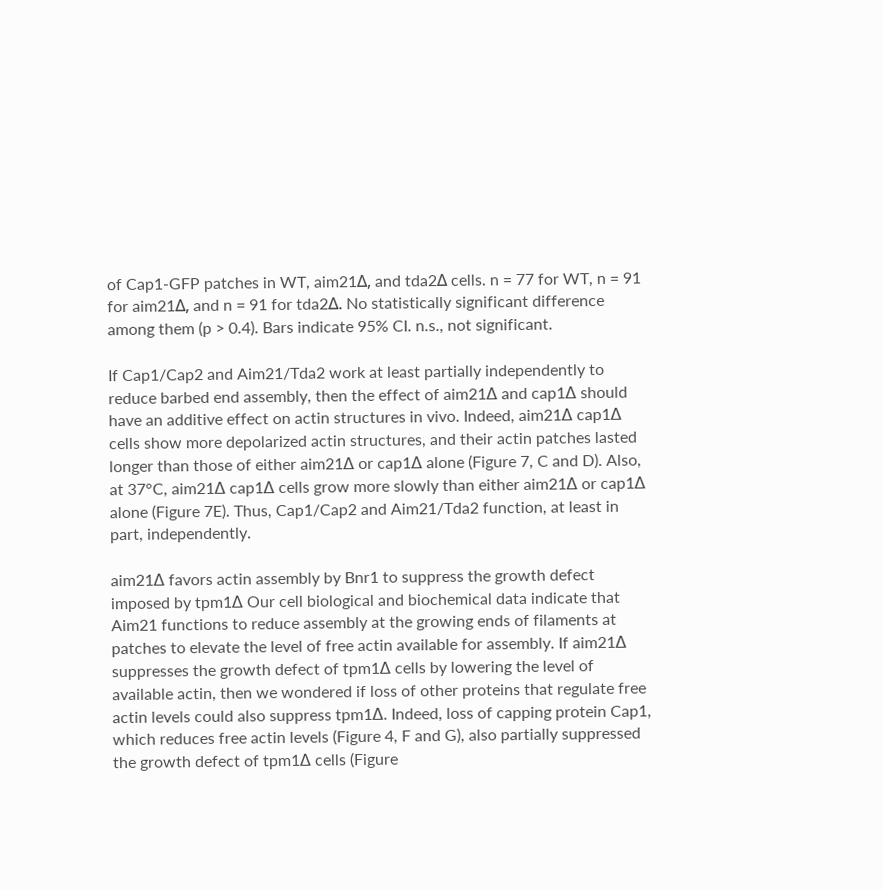of Cap1-GFP patches in WT, aim21Δ, and tda2Δ cells. n = 77 for WT, n = 91 for aim21Δ, and n = 91 for tda2Δ. No statistically significant difference among them (p > 0.4). Bars indicate 95% CI. n.s., not significant.

If Cap1/Cap2 and Aim21/Tda2 work at least partially independently to reduce barbed end assembly, then the effect of aim21∆ and cap1∆ should have an additive effect on actin structures in vivo. Indeed, aim21∆ cap1∆ cells show more depolarized actin structures, and their actin patches lasted longer than those of either aim21∆ or cap1∆ alone (Figure 7, C and D). Also, at 37°C, aim21∆ cap1∆ cells grow more slowly than either aim21∆ or cap1∆ alone (Figure 7E). Thus, Cap1/Cap2 and Aim21/Tda2 function, at least in part, independently.

aim21∆ favors actin assembly by Bnr1 to suppress the growth defect imposed by tpm1∆ Our cell biological and biochemical data indicate that Aim21 functions to reduce assembly at the growing ends of filaments at patches to elevate the level of free actin available for assembly. If aim21∆ suppresses the growth defect of tpm1∆ cells by lowering the level of available actin, then we wondered if loss of other proteins that regulate free actin levels could also suppress tpm1∆. Indeed, loss of capping protein Cap1, which reduces free actin levels (Figure 4, F and G), also partially suppressed the growth defect of tpm1∆ cells (Figure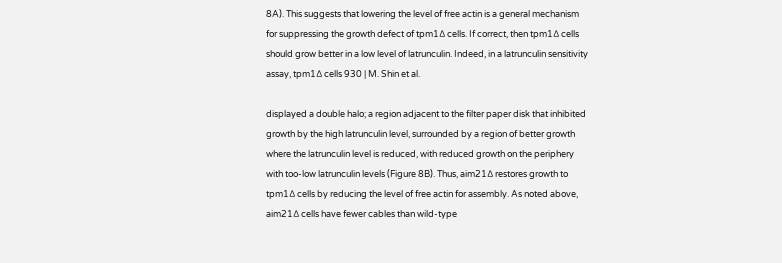8A). This suggests that lowering the level of free actin is a general mechanism for suppressing the growth defect of tpm1∆ cells. If correct, then tpm1∆ cells should grow better in a low level of latrunculin. Indeed, in a latrunculin sensitivity assay, tpm1∆ cells 930 | M. Shin et al.

displayed a double halo; a region adjacent to the filter paper disk that inhibited growth by the high latrunculin level, surrounded by a region of better growth where the latrunculin level is reduced, with reduced growth on the periphery with too-low latrunculin levels (Figure 8B). Thus, aim21∆ restores growth to tpm1∆ cells by reducing the level of free actin for assembly. As noted above, aim21∆ cells have fewer cables than wild-type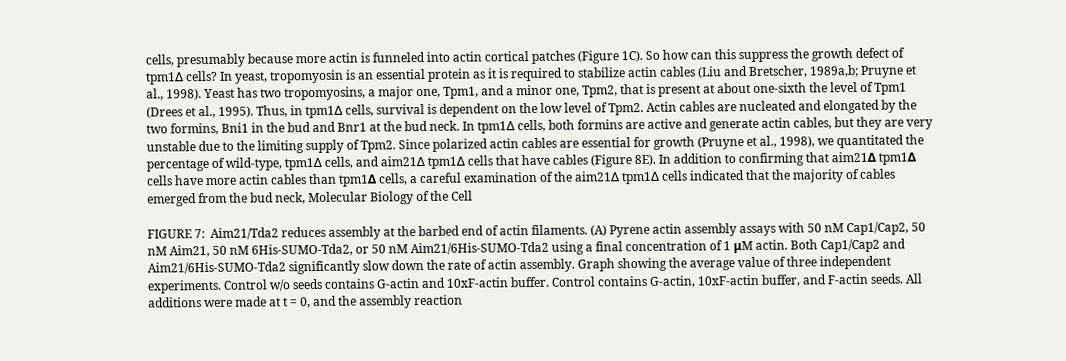cells, presumably because more actin is funneled into actin cortical patches (Figure 1C). So how can this suppress the growth defect of tpm1∆ cells? In yeast, tropomyosin is an essential protein as it is required to stabilize actin cables (Liu and Bretscher, 1989a,b; Pruyne et al., 1998). Yeast has two tropomyosins, a major one, Tpm1, and a minor one, Tpm2, that is present at about one-sixth the level of Tpm1 (Drees et al., 1995). Thus, in tpm1∆ cells, survival is dependent on the low level of Tpm2. Actin cables are nucleated and elongated by the two formins, Bni1 in the bud and Bnr1 at the bud neck. In tpm1∆ cells, both formins are active and generate actin cables, but they are very unstable due to the limiting supply of Tpm2. Since polarized actin cables are essential for growth (Pruyne et al., 1998), we quantitated the percentage of wild-type, tpm1∆ cells, and aim21∆ tpm1∆ cells that have cables (Figure 8E). In addition to confirming that aim21Δ tpm1Δ cells have more actin cables than tpm1Δ cells, a careful examination of the aim21∆ tpm1∆ cells indicated that the majority of cables emerged from the bud neck, Molecular Biology of the Cell

FIGURE 7:  Aim21/Tda2 reduces assembly at the barbed end of actin filaments. (A) Pyrene actin assembly assays with 50 nM Cap1/Cap2, 50 nM Aim21, 50 nM 6His-SUMO-Tda2, or 50 nM Aim21/6His-SUMO-Tda2 using a final concentration of 1 μM actin. Both Cap1/Cap2 and Aim21/6His-SUMO-Tda2 significantly slow down the rate of actin assembly. Graph showing the average value of three independent experiments. Control w/o seeds contains G-actin and 10xF-actin buffer. Control contains G-actin, 10xF-actin buffer, and F-actin seeds. All additions were made at t = 0, and the assembly reaction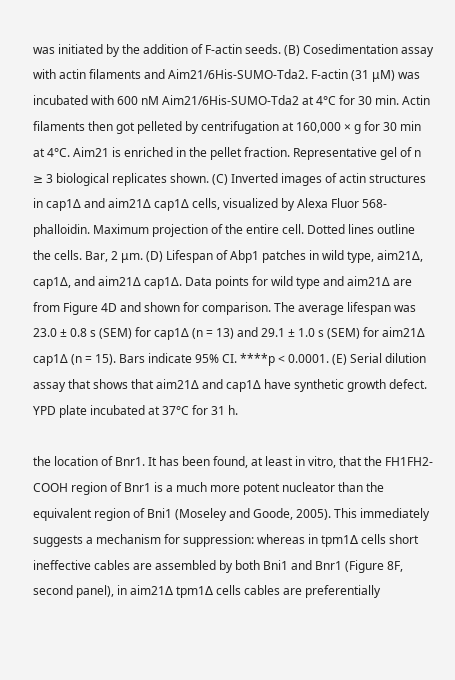was initiated by the addition of F-actin seeds. (B) Cosedimentation assay with actin filaments and Aim21/6His-SUMO-Tda2. F-actin (31 μM) was incubated with 600 nM Aim21/6His-SUMO-Tda2 at 4°C for 30 min. Actin filaments then got pelleted by centrifugation at 160,000 × g for 30 min at 4°C. Aim21 is enriched in the pellet fraction. Representative gel of n ≥ 3 biological replicates shown. (C) Inverted images of actin structures in cap1Δ and aim21Δ cap1Δ cells, visualized by Alexa Fluor 568-phalloidin. Maximum projection of the entire cell. Dotted lines outline the cells. Bar, 2 μm. (D) Lifespan of Abp1 patches in wild type, aim21Δ, cap1Δ, and aim21Δ cap1Δ. Data points for wild type and aim21Δ are from Figure 4D and shown for comparison. The average lifespan was 23.0 ± 0.8 s (SEM) for cap1Δ (n = 13) and 29.1 ± 1.0 s (SEM) for aim21Δ cap1Δ (n = 15). Bars indicate 95% CI. ****p < 0.0001. (E) Serial dilution assay that shows that aim21Δ and cap1Δ have synthetic growth defect. YPD plate incubated at 37°C for 31 h.

the location of Bnr1. It has been found, at least in vitro, that the FH1FH2-COOH region of Bnr1 is a much more potent nucleator than the equivalent region of Bni1 (Moseley and Goode, 2005). This immediately suggests a mechanism for suppression: whereas in tpm1∆ cells short ineffective cables are assembled by both Bni1 and Bnr1 (Figure 8F, second panel), in aim21∆ tpm1∆ cells cables are preferentially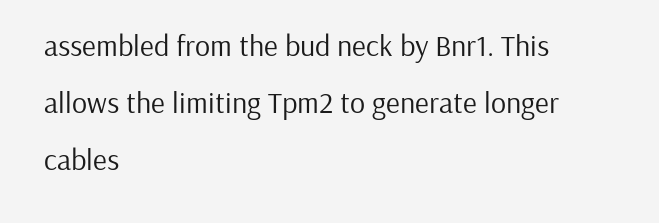assembled from the bud neck by Bnr1. This allows the limiting Tpm2 to generate longer cables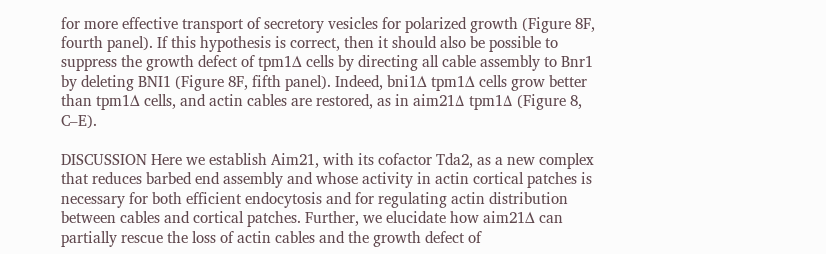for more effective transport of secretory vesicles for polarized growth (Figure 8F, fourth panel). If this hypothesis is correct, then it should also be possible to suppress the growth defect of tpm1∆ cells by directing all cable assembly to Bnr1 by deleting BNI1 (Figure 8F, fifth panel). Indeed, bni1∆ tpm1∆ cells grow better than tpm1∆ cells, and actin cables are restored, as in aim21Δ tpm1Δ (Figure 8, C–E).

DISCUSSION Here we establish Aim21, with its cofactor Tda2, as a new complex that reduces barbed end assembly and whose activity in actin cortical patches is necessary for both efficient endocytosis and for regulating actin distribution between cables and cortical patches. Further, we elucidate how aim21∆ can partially rescue the loss of actin cables and the growth defect of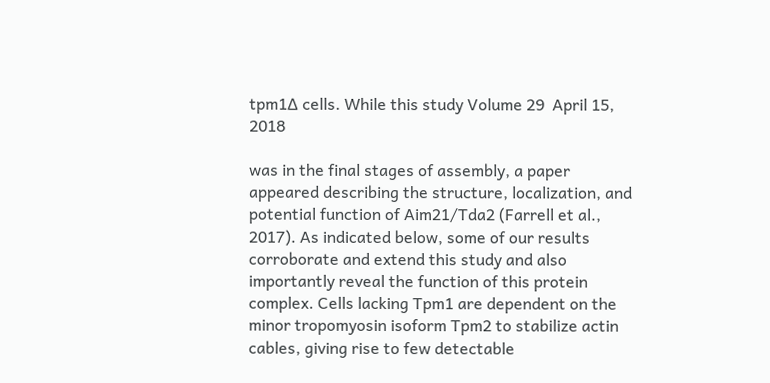tpm1∆ cells. While this study Volume 29  April 15, 2018

was in the final stages of assembly, a paper appeared describing the structure, localization, and potential function of Aim21/Tda2 (Farrell et al., 2017). As indicated below, some of our results corroborate and extend this study and also importantly reveal the function of this protein complex. Cells lacking Tpm1 are dependent on the minor tropomyosin isoform Tpm2 to stabilize actin cables, giving rise to few detectable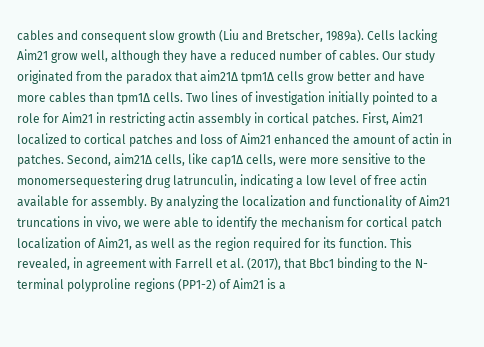cables and consequent slow growth (Liu and Bretscher, 1989a). Cells lacking Aim21 grow well, although they have a reduced number of cables. Our study originated from the paradox that aim21∆ tpm1∆ cells grow better and have more cables than tpm1∆ cells. Two lines of investigation initially pointed to a role for Aim21 in restricting actin assembly in cortical patches. First, Aim21 localized to cortical patches and loss of Aim21 enhanced the amount of actin in patches. Second, aim21∆ cells, like cap1∆ cells, were more sensitive to the monomersequestering drug latrunculin, indicating a low level of free actin available for assembly. By analyzing the localization and functionality of Aim21 truncations in vivo, we were able to identify the mechanism for cortical patch localization of Aim21, as well as the region required for its function. This revealed, in agreement with Farrell et al. (2017), that Bbc1 binding to the N-terminal polyproline regions (PP1-2) of Aim21 is a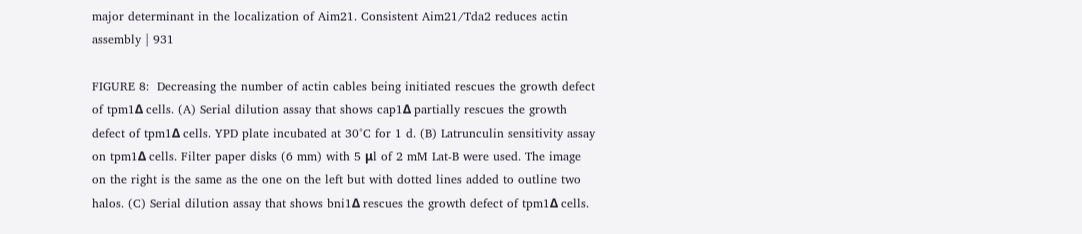major determinant in the localization of Aim21. Consistent Aim21/Tda2 reduces actin assembly | 931

FIGURE 8:  Decreasing the number of actin cables being initiated rescues the growth defect of tpm1Δ cells. (A) Serial dilution assay that shows cap1Δ partially rescues the growth defect of tpm1Δ cells. YPD plate incubated at 30°C for 1 d. (B) Latrunculin sensitivity assay on tpm1Δ cells. Filter paper disks (6 mm) with 5 μl of 2 mM Lat-B were used. The image on the right is the same as the one on the left but with dotted lines added to outline two halos. (C) Serial dilution assay that shows bni1Δ rescues the growth defect of tpm1Δ cells.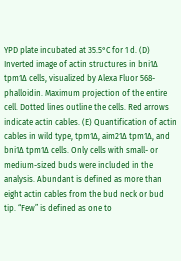YPD plate incubated at 35.5°C for 1 d. (D) Inverted image of actin structures in bni1Δ tpm1Δ cells, visualized by Alexa Fluor 568-phalloidin. Maximum projection of the entire cell. Dotted lines outline the cells. Red arrows indicate actin cables. (E) Quantification of actin cables in wild type, tpm1Δ, aim21Δ tpm1Δ, and bni1Δ tpm1Δ cells. Only cells with small- or medium-sized buds were included in the analysis. Abundant is defined as more than eight actin cables from the bud neck or bud tip. “Few” is defined as one to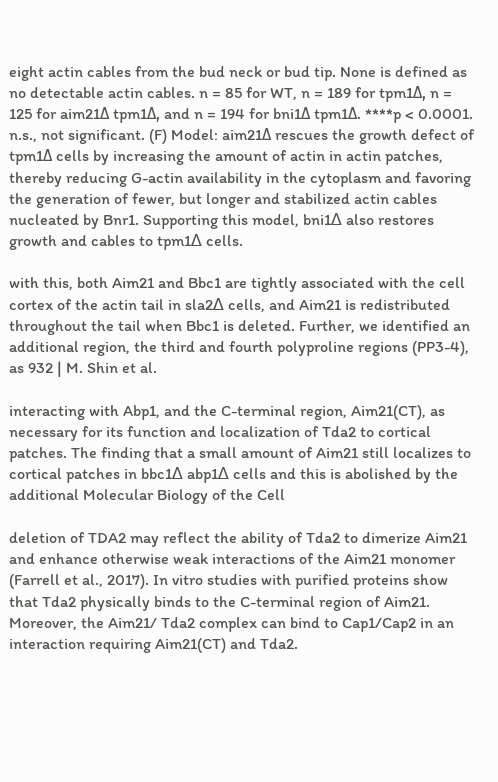eight actin cables from the bud neck or bud tip. None is defined as no detectable actin cables. n = 85 for WT, n = 189 for tpm1Δ, n = 125 for aim21Δ tpm1Δ, and n = 194 for bni1Δ tpm1Δ. ****p < 0.0001. n.s., not significant. (F) Model: aim21Δ rescues the growth defect of tpm1Δ cells by increasing the amount of actin in actin patches, thereby reducing G-actin availability in the cytoplasm and favoring the generation of fewer, but longer and stabilized actin cables nucleated by Bnr1. Supporting this model, bni1∆ also restores growth and cables to tpm1∆ cells.

with this, both Aim21 and Bbc1 are tightly associated with the cell cortex of the actin tail in sla2∆ cells, and Aim21 is redistributed throughout the tail when Bbc1 is deleted. Further, we identified an additional region, the third and fourth polyproline regions (PP3-4), as 932 | M. Shin et al.

interacting with Abp1, and the C-terminal region, Aim21(CT), as necessary for its function and localization of Tda2 to cortical patches. The finding that a small amount of Aim21 still localizes to cortical patches in bbc1∆ abp1∆ cells and this is abolished by the additional Molecular Biology of the Cell

deletion of TDA2 may reflect the ability of Tda2 to dimerize Aim21 and enhance otherwise weak interactions of the Aim21 monomer (Farrell et al., 2017). In vitro studies with purified proteins show that Tda2 physically binds to the C-terminal region of Aim21. Moreover, the Aim21/ Tda2 complex can bind to Cap1/Cap2 in an interaction requiring Aim21(CT) and Tda2.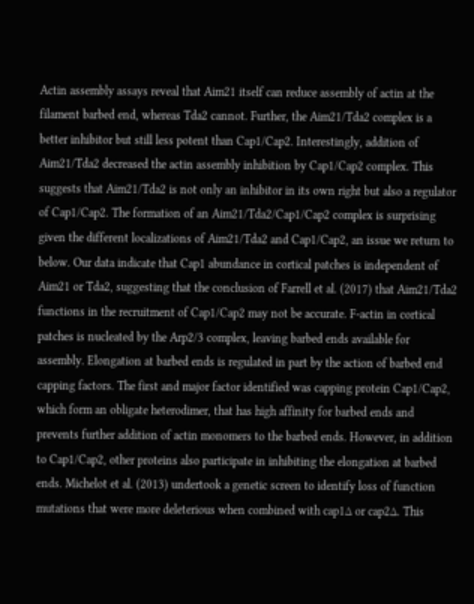Actin assembly assays reveal that Aim21 itself can reduce assembly of actin at the filament barbed end, whereas Tda2 cannot. Further, the Aim21/Tda2 complex is a better inhibitor but still less potent than Cap1/Cap2. Interestingly, addition of Aim21/Tda2 decreased the actin assembly inhibition by Cap1/Cap2 complex. This suggests that Aim21/Tda2 is not only an inhibitor in its own right but also a regulator of Cap1/Cap2. The formation of an Aim21/Tda2/Cap1/Cap2 complex is surprising given the different localizations of Aim21/Tda2 and Cap1/Cap2, an issue we return to below. Our data indicate that Cap1 abundance in cortical patches is independent of Aim21 or Tda2, suggesting that the conclusion of Farrell et al. (2017) that Aim21/Tda2 functions in the recruitment of Cap1/Cap2 may not be accurate. F-actin in cortical patches is nucleated by the Arp2/3 complex, leaving barbed ends available for assembly. Elongation at barbed ends is regulated in part by the action of barbed end capping factors. The first and major factor identified was capping protein Cap1/Cap2, which form an obligate heterodimer, that has high affinity for barbed ends and prevents further addition of actin monomers to the barbed ends. However, in addition to Cap1/Cap2, other proteins also participate in inhibiting the elongation at barbed ends. Michelot et al. (2013) undertook a genetic screen to identify loss of function mutations that were more deleterious when combined with cap1∆ or cap2∆. This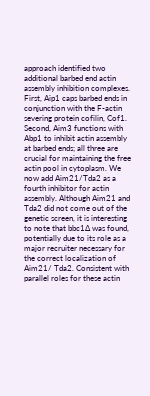approach identified two additional barbed end actin assembly inhibition complexes. First, Aip1 caps barbed ends in conjunction with the F-actin severing protein cofilin, Cof1. Second, Aim3 functions with Abp1 to inhibit actin assembly at barbed ends; all three are crucial for maintaining the free actin pool in cytoplasm. We now add Aim21/Tda2 as a fourth inhibitor for actin assembly. Although Aim21 and Tda2 did not come out of the genetic screen, it is interesting to note that bbc1∆ was found, potentially due to its role as a major recruiter necessary for the correct localization of Aim21/ Tda2. Consistent with parallel roles for these actin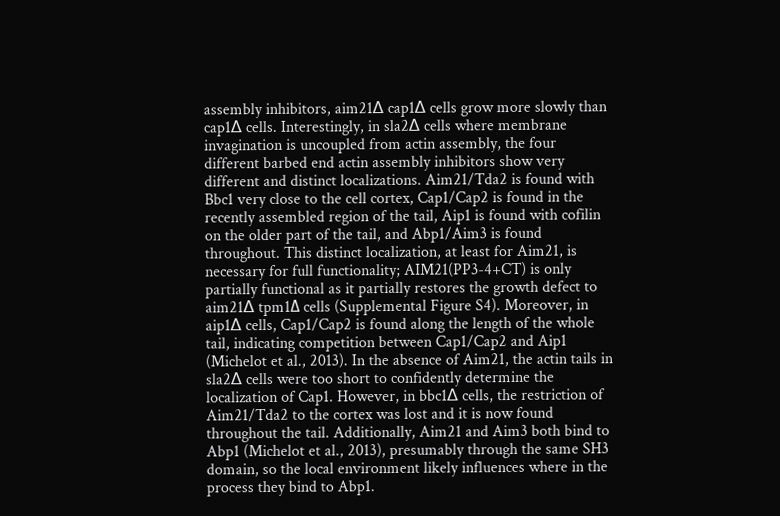assembly inhibitors, aim21∆ cap1∆ cells grow more slowly than cap1∆ cells. Interestingly, in sla2∆ cells where membrane invagination is uncoupled from actin assembly, the four different barbed end actin assembly inhibitors show very different and distinct localizations. Aim21/Tda2 is found with Bbc1 very close to the cell cortex, Cap1/Cap2 is found in the recently assembled region of the tail, Aip1 is found with cofilin on the older part of the tail, and Abp1/Aim3 is found throughout. This distinct localization, at least for Aim21, is necessary for full functionality; AIM21(PP3-4+CT) is only partially functional as it partially restores the growth defect to aim21∆ tpm1Δ cells (Supplemental Figure S4). Moreover, in aip1∆ cells, Cap1/Cap2 is found along the length of the whole tail, indicating competition between Cap1/Cap2 and Aip1 (Michelot et al., 2013). In the absence of Aim21, the actin tails in sla2∆ cells were too short to confidently determine the localization of Cap1. However, in bbc1∆ cells, the restriction of Aim21/Tda2 to the cortex was lost and it is now found throughout the tail. Additionally, Aim21 and Aim3 both bind to Abp1 (Michelot et al., 2013), presumably through the same SH3 domain, so the local environment likely influences where in the process they bind to Abp1.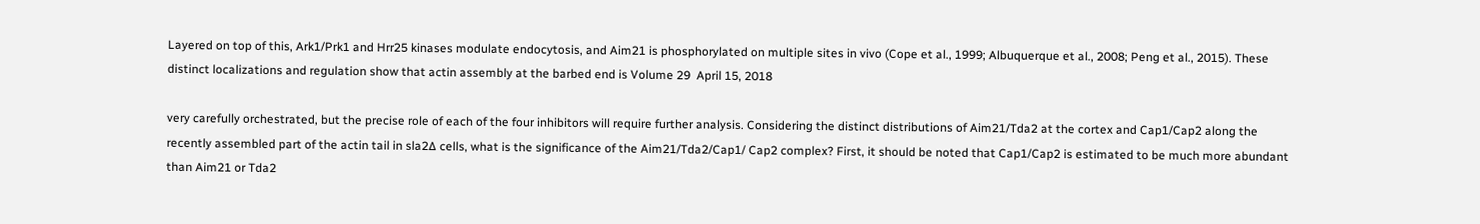Layered on top of this, Ark1/Prk1 and Hrr25 kinases modulate endocytosis, and Aim21 is phosphorylated on multiple sites in vivo (Cope et al., 1999; Albuquerque et al., 2008; Peng et al., 2015). These distinct localizations and regulation show that actin assembly at the barbed end is Volume 29  April 15, 2018

very carefully orchestrated, but the precise role of each of the four inhibitors will require further analysis. Considering the distinct distributions of Aim21/Tda2 at the cortex and Cap1/Cap2 along the recently assembled part of the actin tail in sla2∆ cells, what is the significance of the Aim21/Tda2/Cap1/ Cap2 complex? First, it should be noted that Cap1/Cap2 is estimated to be much more abundant than Aim21 or Tda2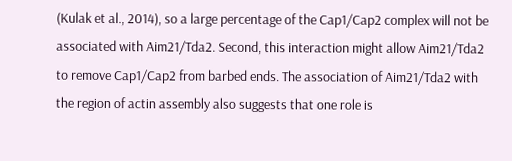(Kulak et al., 2014), so a large percentage of the Cap1/Cap2 complex will not be associated with Aim21/Tda2. Second, this interaction might allow Aim21/Tda2 to remove Cap1/Cap2 from barbed ends. The association of Aim21/Tda2 with the region of actin assembly also suggests that one role is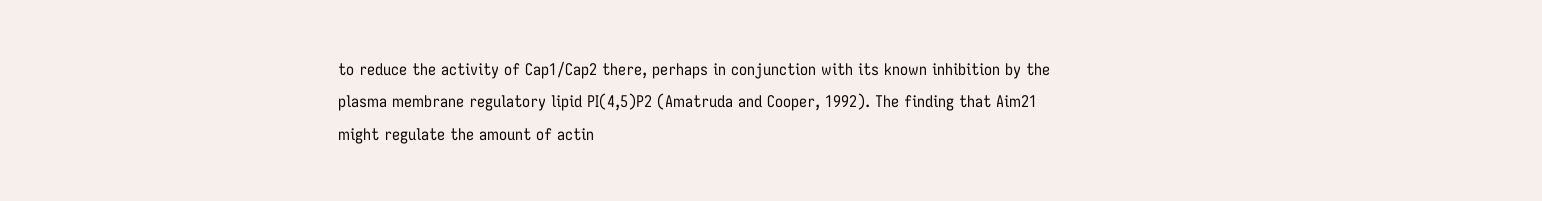to reduce the activity of Cap1/Cap2 there, perhaps in conjunction with its known inhibition by the plasma membrane regulatory lipid PI(4,5)P2 (Amatruda and Cooper, 1992). The finding that Aim21 might regulate the amount of actin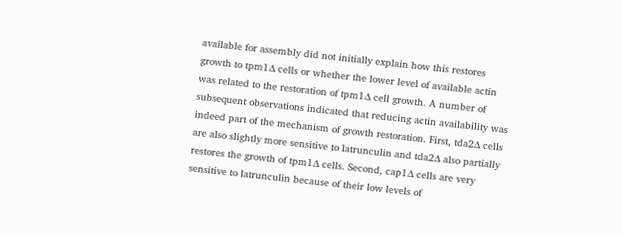available for assembly did not initially explain how this restores growth to tpm1∆ cells or whether the lower level of available actin was related to the restoration of tpm1∆ cell growth. A number of subsequent observations indicated that reducing actin availability was indeed part of the mechanism of growth restoration. First, tda2∆ cells are also slightly more sensitive to latrunculin and tda2∆ also partially restores the growth of tpm1∆ cells. Second, cap1∆ cells are very sensitive to latrunculin because of their low levels of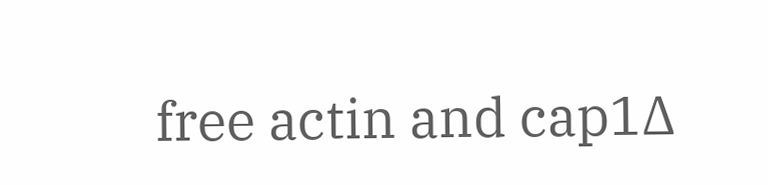free actin and cap1∆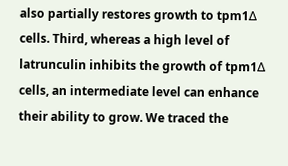also partially restores growth to tpm1∆ cells. Third, whereas a high level of latrunculin inhibits the growth of tpm1∆ cells, an intermediate level can enhance their ability to grow. We traced the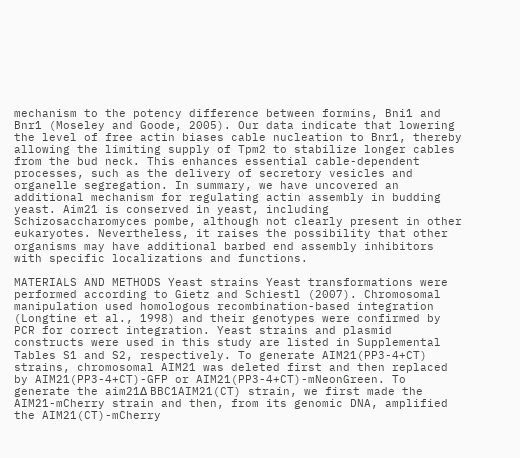mechanism to the potency difference between formins, Bni1 and Bnr1 (Moseley and Goode, 2005). Our data indicate that lowering the level of free actin biases cable nucleation to Bnr1, thereby allowing the limiting supply of Tpm2 to stabilize longer cables from the bud neck. This enhances essential cable-dependent processes, such as the delivery of secretory vesicles and organelle segregation. In summary, we have uncovered an additional mechanism for regulating actin assembly in budding yeast. Aim21 is conserved in yeast, including Schizosaccharomyces pombe, although not clearly present in other eukaryotes. Nevertheless, it raises the possibility that other organisms may have additional barbed end assembly inhibitors with specific localizations and functions.

MATERIALS AND METHODS Yeast strains Yeast transformations were performed according to Gietz and Schiestl (2007). Chromosomal manipulation used homologous recombination-based integration (Longtine et al., 1998) and their genotypes were confirmed by PCR for correct integration. Yeast strains and plasmid constructs were used in this study are listed in Supplemental Tables S1 and S2, respectively. To generate AIM21(PP3-4+CT) strains, chromosomal AIM21 was deleted first and then replaced by AIM21(PP3-4+CT)-GFP or AIM21(PP3-4+CT)-mNeonGreen. To generate the aim21Δ BBC1AIM21(CT) strain, we first made the AIM21-mCherry strain and then, from its genomic DNA, amplified the AIM21(CT)-mCherry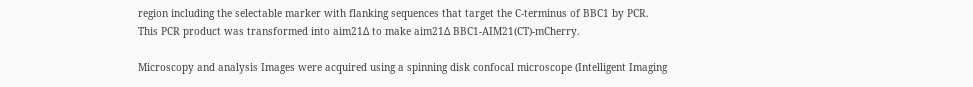region including the selectable marker with flanking sequences that target the C-terminus of BBC1 by PCR. This PCR product was transformed into aim21Δ to make aim21Δ BBC1-AIM21(CT)-mCherry.

Microscopy and analysis Images were acquired using a spinning disk confocal microscope (Intelligent Imaging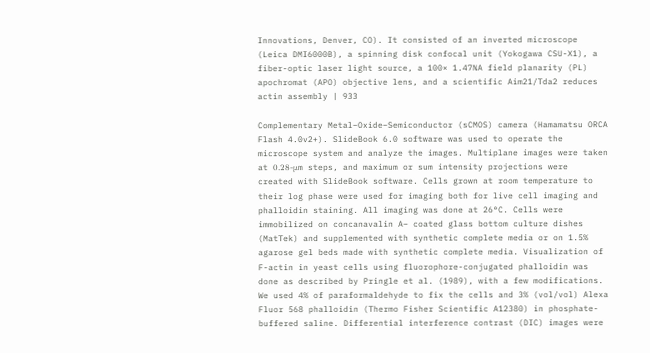Innovations, Denver, CO). It consisted of an inverted microscope (Leica DMI6000B), a spinning disk confocal unit (Yokogawa CSU-X1), a fiber-optic laser light source, a 100× 1.47NA field planarity (PL) apochromat (APO) objective lens, and a scientific Aim21/Tda2 reduces actin assembly | 933

Complementary Metal–Oxide–Semiconductor (sCMOS) camera (Hamamatsu ORCA Flash 4.0v2+). SlideBook 6.0 software was used to operate the microscope system and analyze the images. Multiplane images were taken at 0.28-μm steps, and maximum or sum intensity projections were created with SlideBook software. Cells grown at room temperature to their log phase were used for imaging both for live cell imaging and phalloidin staining. All imaging was done at 26°C. Cells were immobilized on concanavalin A– coated glass bottom culture dishes (MatTek) and supplemented with synthetic complete media or on 1.5% agarose gel beds made with synthetic complete media. Visualization of F-actin in yeast cells using fluorophore-conjugated phalloidin was done as described by Pringle et al. (1989), with a few modifications. We used 4% of paraformaldehyde to fix the cells and 3% (vol/vol) Alexa Fluor 568 phalloidin (Thermo Fisher Scientific A12380) in phosphate-buffered saline. Differential interference contrast (DIC) images were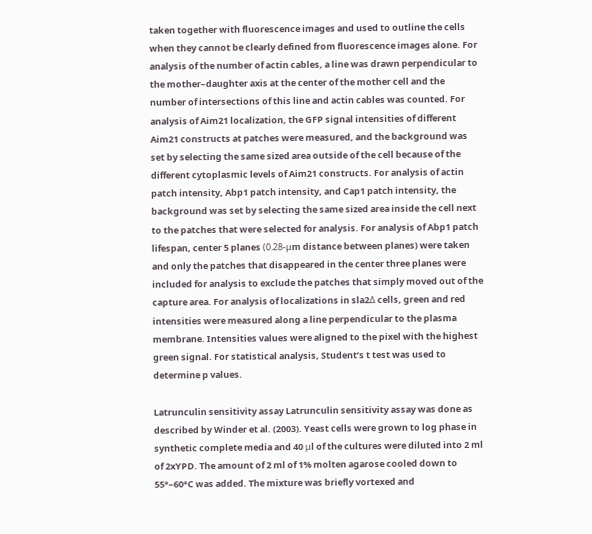taken together with fluorescence images and used to outline the cells when they cannot be clearly defined from fluorescence images alone. For analysis of the number of actin cables, a line was drawn perpendicular to the mother–daughter axis at the center of the mother cell and the number of intersections of this line and actin cables was counted. For analysis of Aim21 localization, the GFP signal intensities of different Aim21 constructs at patches were measured, and the background was set by selecting the same sized area outside of the cell because of the different cytoplasmic levels of Aim21 constructs. For analysis of actin patch intensity, Abp1 patch intensity, and Cap1 patch intensity, the background was set by selecting the same sized area inside the cell next to the patches that were selected for analysis. For analysis of Abp1 patch lifespan, center 5 planes (0.28-μm distance between planes) were taken and only the patches that disappeared in the center three planes were included for analysis to exclude the patches that simply moved out of the capture area. For analysis of localizations in sla2Δ cells, green and red intensities were measured along a line perpendicular to the plasma membrane. Intensities values were aligned to the pixel with the highest green signal. For statistical analysis, Student’s t test was used to determine p values.

Latrunculin sensitivity assay Latrunculin sensitivity assay was done as described by Winder et al. (2003). Yeast cells were grown to log phase in synthetic complete media and 40 μl of the cultures were diluted into 2 ml of 2xYPD. The amount of 2 ml of 1% molten agarose cooled down to 55°–60°C was added. The mixture was briefly vortexed and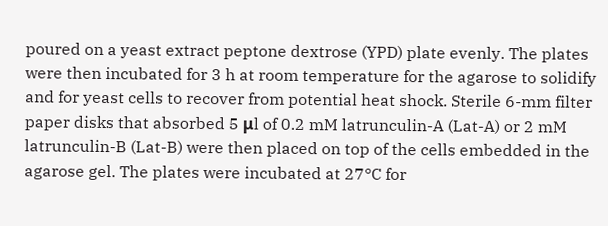poured on a yeast extract peptone dextrose (YPD) plate evenly. The plates were then incubated for 3 h at room temperature for the agarose to solidify and for yeast cells to recover from potential heat shock. Sterile 6-mm filter paper disks that absorbed 5 μl of 0.2 mM latrunculin-A (Lat-A) or 2 mM latrunculin-B (Lat-B) were then placed on top of the cells embedded in the agarose gel. The plates were incubated at 27°C for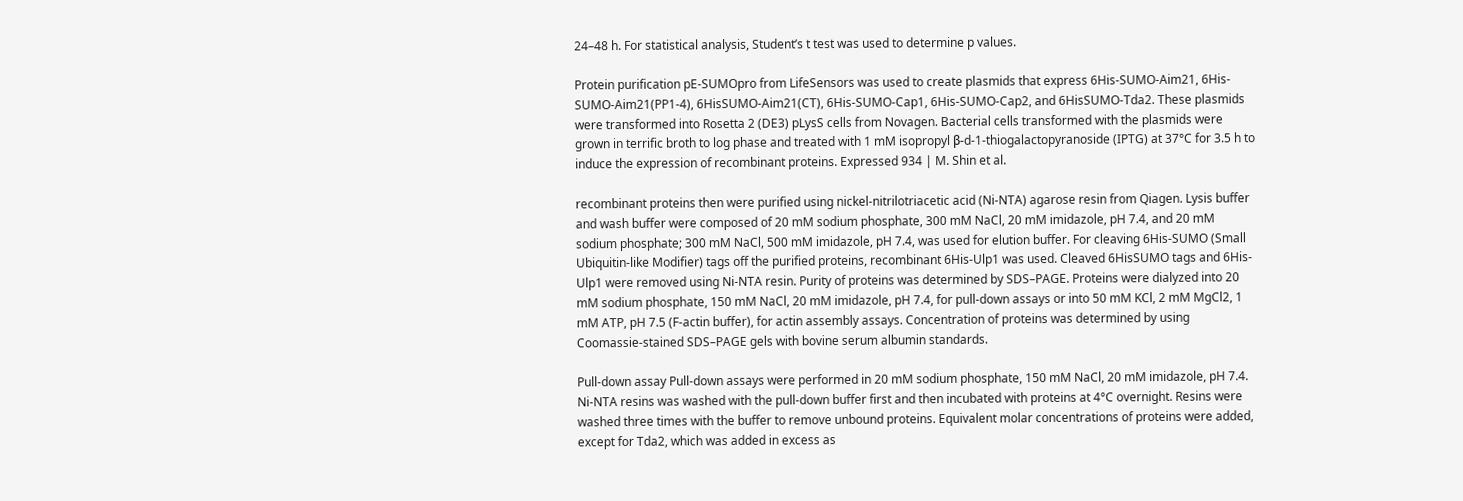24–48 h. For statistical analysis, Student’s t test was used to determine p values.

Protein purification pE-SUMOpro from LifeSensors was used to create plasmids that express 6His-SUMO-Aim21, 6His-SUMO-Aim21(PP1-4), 6HisSUMO-Aim21(CT), 6His-SUMO-Cap1, 6His-SUMO-Cap2, and 6HisSUMO-Tda2. These plasmids were transformed into Rosetta 2 (DE3) pLysS cells from Novagen. Bacterial cells transformed with the plasmids were grown in terrific broth to log phase and treated with 1 mM isopropyl β-d-1-thiogalactopyranoside (IPTG) at 37°C for 3.5 h to induce the expression of recombinant proteins. Expressed 934 | M. Shin et al.

recombinant proteins then were purified using nickel-nitrilotriacetic acid (Ni-NTA) agarose resin from Qiagen. Lysis buffer and wash buffer were composed of 20 mM sodium phosphate, 300 mM NaCl, 20 mM imidazole, pH 7.4, and 20 mM sodium phosphate; 300 mM NaCl, 500 mM imidazole, pH 7.4, was used for elution buffer. For cleaving 6His-SUMO (Small Ubiquitin-like Modifier) tags off the purified proteins, recombinant 6His-Ulp1 was used. Cleaved 6HisSUMO tags and 6His-Ulp1 were removed using Ni-NTA resin. Purity of proteins was determined by SDS–PAGE. Proteins were dialyzed into 20 mM sodium phosphate, 150 mM NaCl, 20 mM imidazole, pH 7.4, for pull-down assays or into 50 mM KCl, 2 mM MgCl2, 1 mM ATP, pH 7.5 (F-actin buffer), for actin assembly assays. Concentration of proteins was determined by using Coomassie-stained SDS–PAGE gels with bovine serum albumin standards.

Pull-down assay Pull-down assays were performed in 20 mM sodium phosphate, 150 mM NaCl, 20 mM imidazole, pH 7.4. Ni-NTA resins was washed with the pull-down buffer first and then incubated with proteins at 4°C overnight. Resins were washed three times with the buffer to remove unbound proteins. Equivalent molar concentrations of proteins were added, except for Tda2, which was added in excess as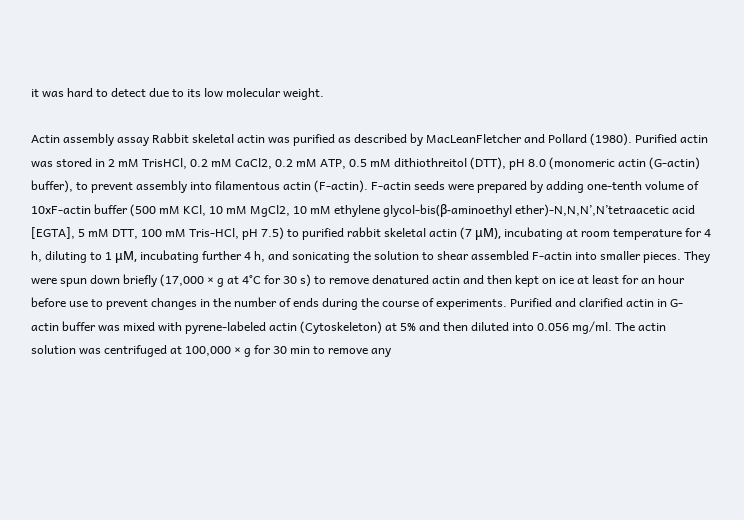it was hard to detect due to its low molecular weight.

Actin assembly assay Rabbit skeletal actin was purified as described by MacLeanFletcher and Pollard (1980). Purified actin was stored in 2 mM TrisHCl, 0.2 mM CaCl2, 0.2 mM ATP, 0.5 mM dithiothreitol (DTT), pH 8.0 (monomeric actin (G-actin) buffer), to prevent assembly into filamentous actin (F-actin). F-actin seeds were prepared by adding one-tenth volume of 10xF-actin buffer (500 mM KCl, 10 mM MgCl2, 10 mM ethylene glycol-bis(β-aminoethyl ether)-N,N,N’,N’tetraacetic acid [EGTA], 5 mM DTT, 100 mM Tris-HCl, pH 7.5) to purified rabbit skeletal actin (7 μM), incubating at room temperature for 4 h, diluting to 1 μM, incubating further 4 h, and sonicating the solution to shear assembled F-actin into smaller pieces. They were spun down briefly (17,000 × g at 4°C for 30 s) to remove denatured actin and then kept on ice at least for an hour before use to prevent changes in the number of ends during the course of experiments. Purified and clarified actin in G- actin buffer was mixed with pyrene-labeled actin (Cytoskeleton) at 5% and then diluted into 0.056 mg/ml. The actin solution was centrifuged at 100,000 × g for 30 min to remove any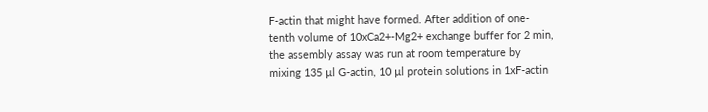F-actin that might have formed. After addition of one-tenth volume of 10xCa2+-Mg2+ exchange buffer for 2 min, the assembly assay was run at room temperature by mixing 135 µl G-actin, 10 µl protein solutions in 1xF-actin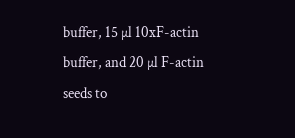buffer, 15 µl 10xF-actin buffer, and 20 µl F-actin seeds to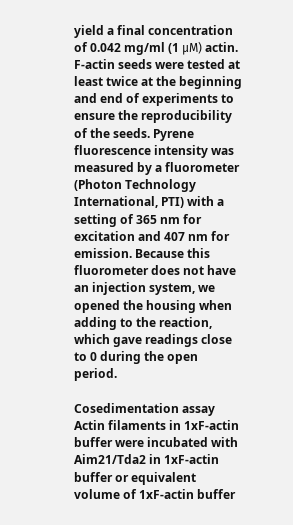yield a final concentration of 0.042 mg/ml (1 μM) actin. F-actin seeds were tested at least twice at the beginning and end of experiments to ensure the reproducibility of the seeds. Pyrene fluorescence intensity was measured by a fluorometer (Photon Technology International, PTI) with a setting of 365 nm for excitation and 407 nm for emission. Because this fluorometer does not have an injection system, we opened the housing when adding to the reaction, which gave readings close to 0 during the open period.

Cosedimentation assay Actin filaments in 1xF-actin buffer were incubated with Aim21/Tda2 in 1xF-actin buffer or equivalent volume of 1xF-actin buffer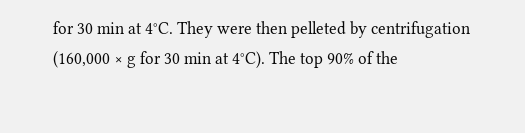for 30 min at 4°C. They were then pelleted by centrifugation (160,000 × g for 30 min at 4°C). The top 90% of the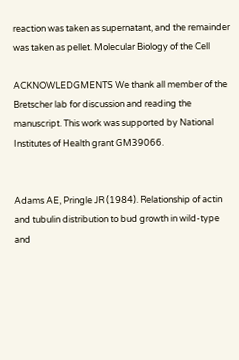reaction was taken as supernatant, and the remainder was taken as pellet. Molecular Biology of the Cell

ACKNOWLEDGMENTS We thank all member of the Bretscher lab for discussion and reading the manuscript. This work was supported by National Institutes of Health grant GM39066.


Adams AE, Pringle JR (1984). Relationship of actin and tubulin distribution to bud growth in wild-type and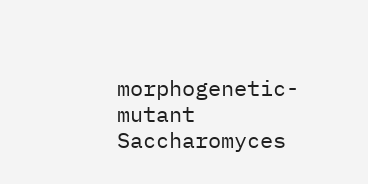morphogenetic-mutant Saccharomyces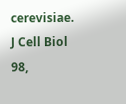cerevisiae. J Cell Biol 98,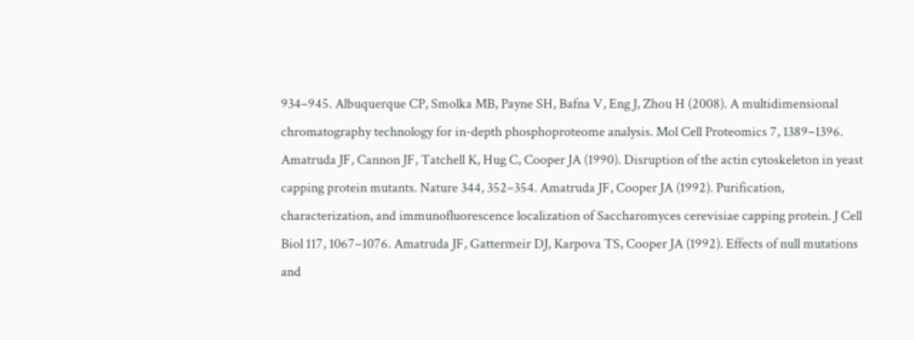934–945. Albuquerque CP, Smolka MB, Payne SH, Bafna V, Eng J, Zhou H (2008). A multidimensional chromatography technology for in-depth phosphoproteome analysis. Mol Cell Proteomics 7, 1389–1396. Amatruda JF, Cannon JF, Tatchell K, Hug C, Cooper JA (1990). Disruption of the actin cytoskeleton in yeast capping protein mutants. Nature 344, 352–354. Amatruda JF, Cooper JA (1992). Purification, characterization, and immunofluorescence localization of Saccharomyces cerevisiae capping protein. J Cell Biol 117, 1067–1076. Amatruda JF, Gattermeir DJ, Karpova TS, Cooper JA (1992). Effects of null mutations and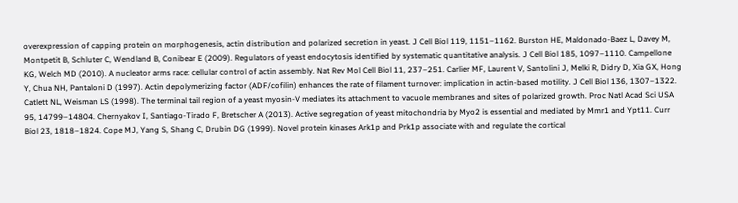overexpression of capping protein on morphogenesis, actin distribution and polarized secretion in yeast. J Cell Biol 119, 1151–1162. Burston HE, Maldonado-Baez L, Davey M, Montpetit B, Schluter C, Wendland B, Conibear E (2009). Regulators of yeast endocytosis identified by systematic quantitative analysis. J Cell Biol 185, 1097–1110. Campellone KG, Welch MD (2010). A nucleator arms race: cellular control of actin assembly. Nat Rev Mol Cell Biol 11, 237–251. Carlier MF, Laurent V, Santolini J, Melki R, Didry D, Xia GX, Hong Y, Chua NH, Pantaloni D (1997). Actin depolymerizing factor (ADF/cofilin) enhances the rate of filament turnover: implication in actin-based motility. J Cell Biol 136, 1307–1322. Catlett NL, Weisman LS (1998). The terminal tail region of a yeast myosin-V mediates its attachment to vacuole membranes and sites of polarized growth. Proc Natl Acad Sci USA 95, 14799–14804. Chernyakov I, Santiago-Tirado F, Bretscher A (2013). Active segregation of yeast mitochondria by Myo2 is essential and mediated by Mmr1 and Ypt11. Curr Biol 23, 1818–1824. Cope MJ, Yang S, Shang C, Drubin DG (1999). Novel protein kinases Ark1p and Prk1p associate with and regulate the cortical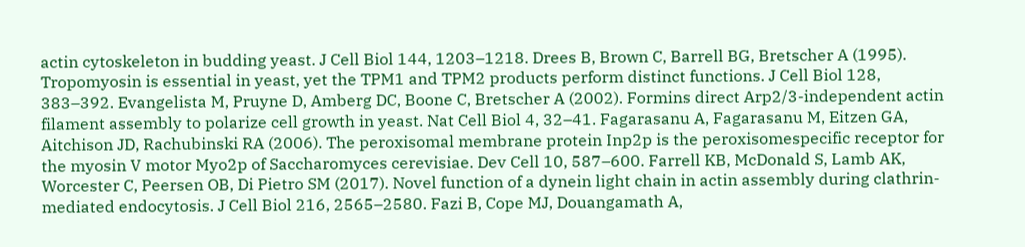actin cytoskeleton in budding yeast. J Cell Biol 144, 1203–1218. Drees B, Brown C, Barrell BG, Bretscher A (1995). Tropomyosin is essential in yeast, yet the TPM1 and TPM2 products perform distinct functions. J Cell Biol 128, 383–392. Evangelista M, Pruyne D, Amberg DC, Boone C, Bretscher A (2002). Formins direct Arp2/3-independent actin filament assembly to polarize cell growth in yeast. Nat Cell Biol 4, 32–41. Fagarasanu A, Fagarasanu M, Eitzen GA, Aitchison JD, Rachubinski RA (2006). The peroxisomal membrane protein Inp2p is the peroxisomespecific receptor for the myosin V motor Myo2p of Saccharomyces cerevisiae. Dev Cell 10, 587–600. Farrell KB, McDonald S, Lamb AK, Worcester C, Peersen OB, Di Pietro SM (2017). Novel function of a dynein light chain in actin assembly during clathrin-mediated endocytosis. J Cell Biol 216, 2565–2580. Fazi B, Cope MJ, Douangamath A,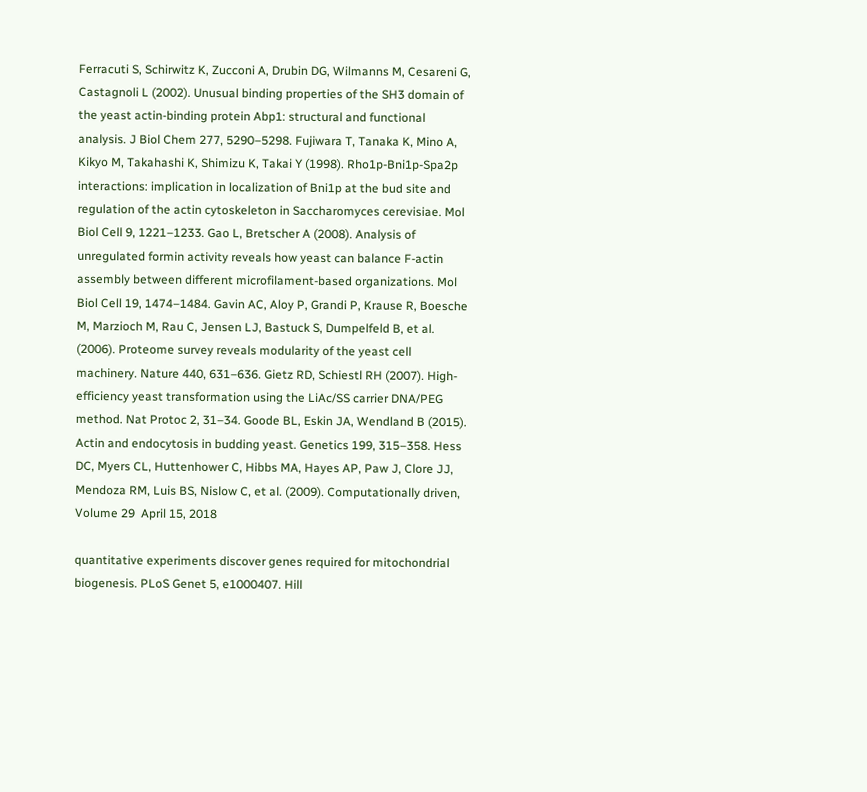Ferracuti S, Schirwitz K, Zucconi A, Drubin DG, Wilmanns M, Cesareni G, Castagnoli L (2002). Unusual binding properties of the SH3 domain of the yeast actin-binding protein Abp1: structural and functional analysis. J Biol Chem 277, 5290–5298. Fujiwara T, Tanaka K, Mino A, Kikyo M, Takahashi K, Shimizu K, Takai Y (1998). Rho1p-Bni1p-Spa2p interactions: implication in localization of Bni1p at the bud site and regulation of the actin cytoskeleton in Saccharomyces cerevisiae. Mol Biol Cell 9, 1221–1233. Gao L, Bretscher A (2008). Analysis of unregulated formin activity reveals how yeast can balance F-actin assembly between different microfilament-based organizations. Mol Biol Cell 19, 1474–1484. Gavin AC, Aloy P, Grandi P, Krause R, Boesche M, Marzioch M, Rau C, Jensen LJ, Bastuck S, Dumpelfeld B, et al. (2006). Proteome survey reveals modularity of the yeast cell machinery. Nature 440, 631–636. Gietz RD, Schiestl RH (2007). High-efficiency yeast transformation using the LiAc/SS carrier DNA/PEG method. Nat Protoc 2, 31–34. Goode BL, Eskin JA, Wendland B (2015). Actin and endocytosis in budding yeast. Genetics 199, 315–358. Hess DC, Myers CL, Huttenhower C, Hibbs MA, Hayes AP, Paw J, Clore JJ, Mendoza RM, Luis BS, Nislow C, et al. (2009). Computationally driven, Volume 29  April 15, 2018

quantitative experiments discover genes required for mitochondrial biogenesis. PLoS Genet 5, e1000407. Hill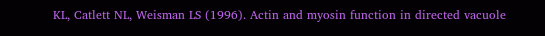KL, Catlett NL, Weisman LS (1996). Actin and myosin function in directed vacuole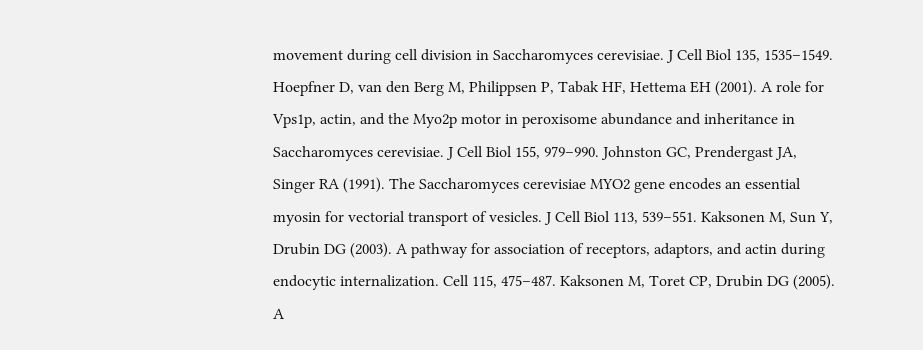movement during cell division in Saccharomyces cerevisiae. J Cell Biol 135, 1535–1549. Hoepfner D, van den Berg M, Philippsen P, Tabak HF, Hettema EH (2001). A role for Vps1p, actin, and the Myo2p motor in peroxisome abundance and inheritance in Saccharomyces cerevisiae. J Cell Biol 155, 979–990. Johnston GC, Prendergast JA, Singer RA (1991). The Saccharomyces cerevisiae MYO2 gene encodes an essential myosin for vectorial transport of vesicles. J Cell Biol 113, 539–551. Kaksonen M, Sun Y, Drubin DG (2003). A pathway for association of receptors, adaptors, and actin during endocytic internalization. Cell 115, 475–487. Kaksonen M, Toret CP, Drubin DG (2005). A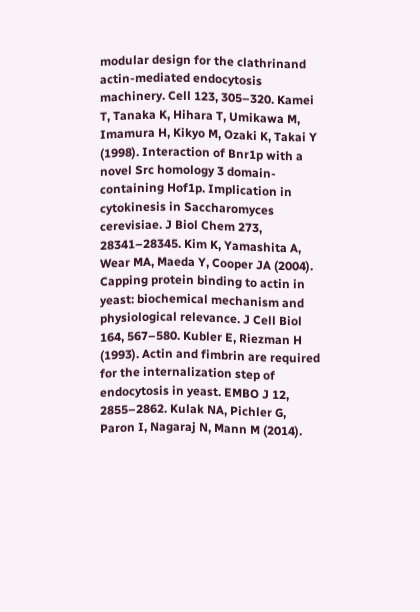modular design for the clathrinand actin-mediated endocytosis machinery. Cell 123, 305–320. Kamei T, Tanaka K, Hihara T, Umikawa M, Imamura H, Kikyo M, Ozaki K, Takai Y (1998). Interaction of Bnr1p with a novel Src homology 3 domain-containing Hof1p. Implication in cytokinesis in Saccharomyces cerevisiae. J Biol Chem 273, 28341–28345. Kim K, Yamashita A, Wear MA, Maeda Y, Cooper JA (2004). Capping protein binding to actin in yeast: biochemical mechanism and physiological relevance. J Cell Biol 164, 567–580. Kubler E, Riezman H (1993). Actin and fimbrin are required for the internalization step of endocytosis in yeast. EMBO J 12, 2855–2862. Kulak NA, Pichler G, Paron I, Nagaraj N, Mann M (2014).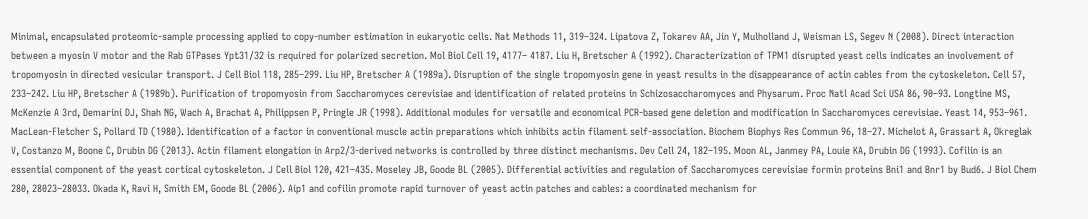Minimal, encapsulated proteomic-sample processing applied to copy-number estimation in eukaryotic cells. Nat Methods 11, 319–324. Lipatova Z, Tokarev AA, Jin Y, Mulholland J, Weisman LS, Segev N (2008). Direct interaction between a myosin V motor and the Rab GTPases Ypt31/32 is required for polarized secretion. Mol Biol Cell 19, 4177– 4187. Liu H, Bretscher A (1992). Characterization of TPM1 disrupted yeast cells indicates an involvement of tropomyosin in directed vesicular transport. J Cell Biol 118, 285–299. Liu HP, Bretscher A (1989a). Disruption of the single tropomyosin gene in yeast results in the disappearance of actin cables from the cytoskeleton. Cell 57, 233–242. Liu HP, Bretscher A (1989b). Purification of tropomyosin from Saccharomyces cerevisiae and identification of related proteins in Schizosaccharomyces and Physarum. Proc Natl Acad Sci USA 86, 90–93. Longtine MS, McKenzie A 3rd, Demarini DJ, Shah NG, Wach A, Brachat A, Philippsen P, Pringle JR (1998). Additional modules for versatile and economical PCR-based gene deletion and modification in Saccharomyces cerevisiae. Yeast 14, 953–961. MacLean-Fletcher S, Pollard TD (1980). Identification of a factor in conventional muscle actin preparations which inhibits actin filament self-association. Biochem Biophys Res Commun 96, 18–27. Michelot A, Grassart A, Okreglak V, Costanzo M, Boone C, Drubin DG (2013). Actin filament elongation in Arp2/3-derived networks is controlled by three distinct mechanisms. Dev Cell 24, 182–195. Moon AL, Janmey PA, Louie KA, Drubin DG (1993). Cofilin is an essential component of the yeast cortical cytoskeleton. J Cell Biol 120, 421–435. Moseley JB, Goode BL (2005). Differential activities and regulation of Saccharomyces cerevisiae formin proteins Bni1 and Bnr1 by Bud6. J Biol Chem 280, 28023–28033. Okada K, Ravi H, Smith EM, Goode BL (2006). Aip1 and cofilin promote rapid turnover of yeast actin patches and cables: a coordinated mechanism for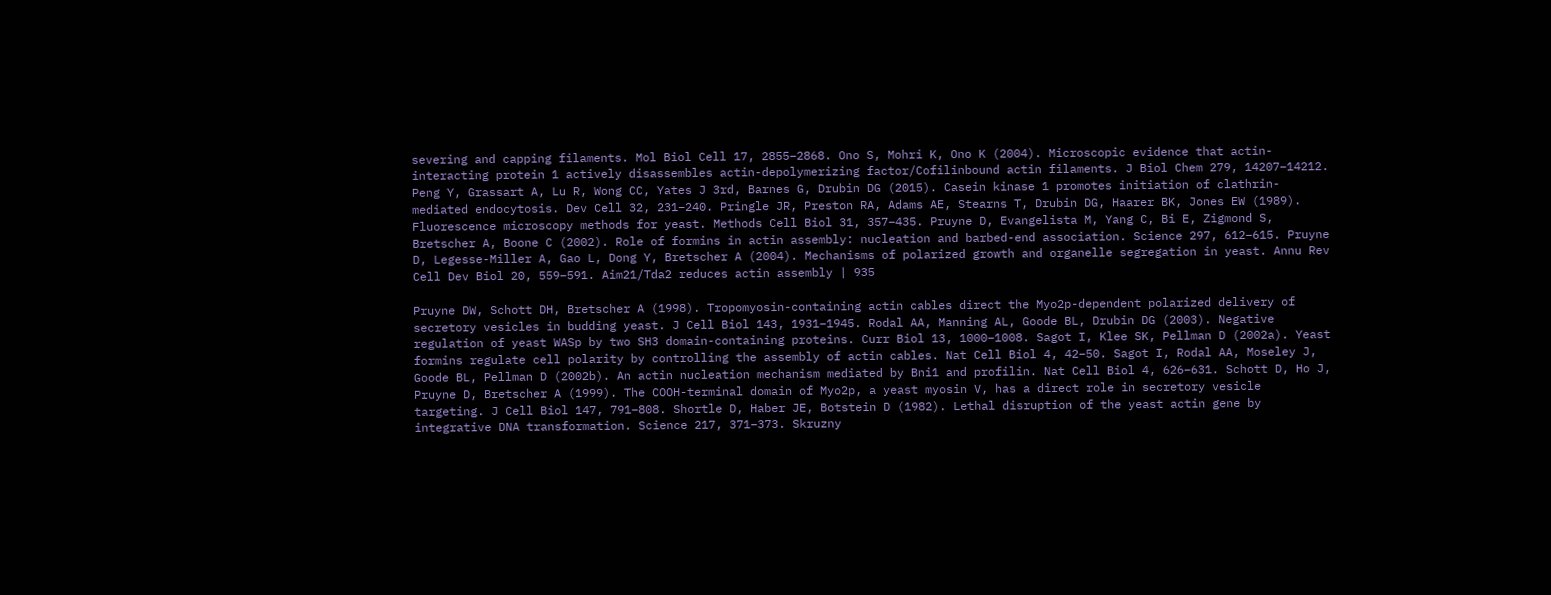severing and capping filaments. Mol Biol Cell 17, 2855–2868. Ono S, Mohri K, Ono K (2004). Microscopic evidence that actin-interacting protein 1 actively disassembles actin-depolymerizing factor/Cofilinbound actin filaments. J Biol Chem 279, 14207–14212. Peng Y, Grassart A, Lu R, Wong CC, Yates J 3rd, Barnes G, Drubin DG (2015). Casein kinase 1 promotes initiation of clathrin-mediated endocytosis. Dev Cell 32, 231–240. Pringle JR, Preston RA, Adams AE, Stearns T, Drubin DG, Haarer BK, Jones EW (1989). Fluorescence microscopy methods for yeast. Methods Cell Biol 31, 357–435. Pruyne D, Evangelista M, Yang C, Bi E, Zigmond S, Bretscher A, Boone C (2002). Role of formins in actin assembly: nucleation and barbed-end association. Science 297, 612–615. Pruyne D, Legesse-Miller A, Gao L, Dong Y, Bretscher A (2004). Mechanisms of polarized growth and organelle segregation in yeast. Annu Rev Cell Dev Biol 20, 559–591. Aim21/Tda2 reduces actin assembly | 935

Pruyne DW, Schott DH, Bretscher A (1998). Tropomyosin-containing actin cables direct the Myo2p-dependent polarized delivery of secretory vesicles in budding yeast. J Cell Biol 143, 1931–1945. Rodal AA, Manning AL, Goode BL, Drubin DG (2003). Negative regulation of yeast WASp by two SH3 domain-containing proteins. Curr Biol 13, 1000–1008. Sagot I, Klee SK, Pellman D (2002a). Yeast formins regulate cell polarity by controlling the assembly of actin cables. Nat Cell Biol 4, 42–50. Sagot I, Rodal AA, Moseley J, Goode BL, Pellman D (2002b). An actin nucleation mechanism mediated by Bni1 and profilin. Nat Cell Biol 4, 626–631. Schott D, Ho J, Pruyne D, Bretscher A (1999). The COOH-terminal domain of Myo2p, a yeast myosin V, has a direct role in secretory vesicle targeting. J Cell Biol 147, 791–808. Shortle D, Haber JE, Botstein D (1982). Lethal disruption of the yeast actin gene by integrative DNA transformation. Science 217, 371–373. Skruzny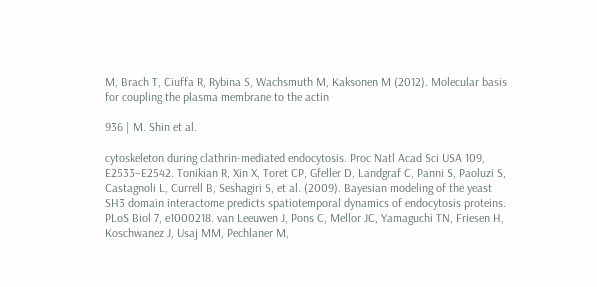M, Brach T, Ciuffa R, Rybina S, Wachsmuth M, Kaksonen M (2012). Molecular basis for coupling the plasma membrane to the actin

936 | M. Shin et al.

cytoskeleton during clathrin-mediated endocytosis. Proc Natl Acad Sci USA 109, E2533–E2542. Tonikian R, Xin X, Toret CP, Gfeller D, Landgraf C, Panni S, Paoluzi S, Castagnoli L, Currell B, Seshagiri S, et al. (2009). Bayesian modeling of the yeast SH3 domain interactome predicts spatiotemporal dynamics of endocytosis proteins. PLoS Biol 7, e1000218. van Leeuwen J, Pons C, Mellor JC, Yamaguchi TN, Friesen H, Koschwanez J, Usaj MM, Pechlaner M,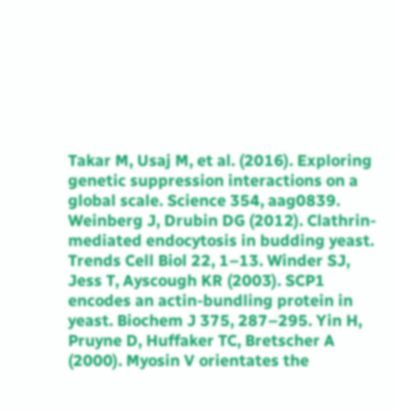Takar M, Usaj M, et al. (2016). Exploring genetic suppression interactions on a global scale. Science 354, aag0839. Weinberg J, Drubin DG (2012). Clathrin-mediated endocytosis in budding yeast. Trends Cell Biol 22, 1–13. Winder SJ, Jess T, Ayscough KR (2003). SCP1 encodes an actin-bundling protein in yeast. Biochem J 375, 287–295. Yin H, Pruyne D, Huffaker TC, Bretscher A (2000). Myosin V orientates the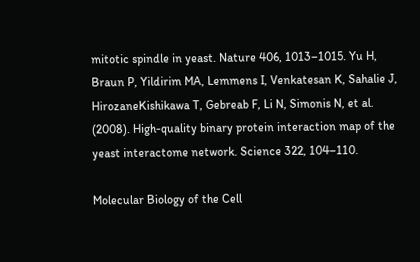mitotic spindle in yeast. Nature 406, 1013–1015. Yu H, Braun P, Yildirim MA, Lemmens I, Venkatesan K, Sahalie J, HirozaneKishikawa T, Gebreab F, Li N, Simonis N, et al. (2008). High-quality binary protein interaction map of the yeast interactome network. Science 322, 104–110.

Molecular Biology of the Cell